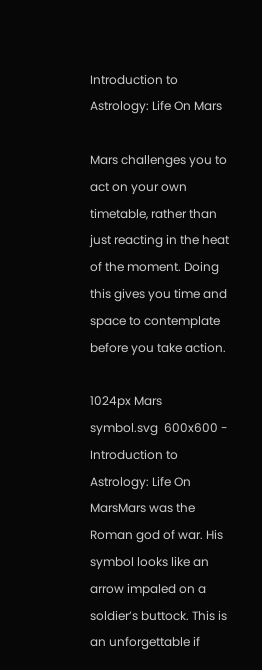Introduction to Astrology: Life On Mars

Mars challenges you to act on your own timetable, rather than just reacting in the heat of the moment. Doing this gives you time and space to contemplate before you take action.

1024px Mars symbol.svg  600x600 - Introduction to Astrology: Life On MarsMars was the Roman god of war. His symbol looks like an arrow impaled on a soldier’s buttock. This is an unforgettable if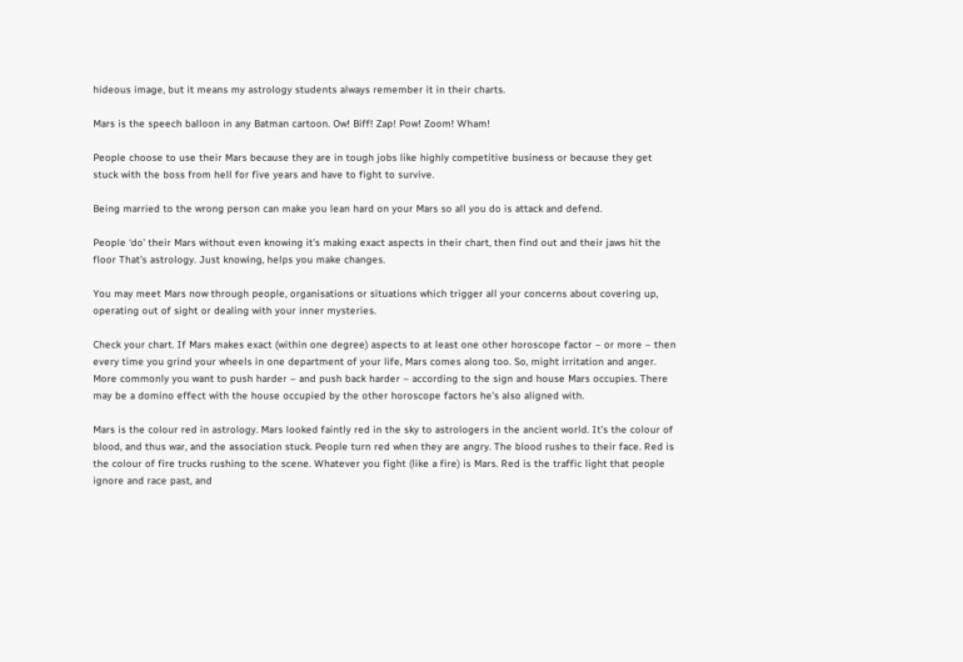hideous image, but it means my astrology students always remember it in their charts.

Mars is the speech balloon in any Batman cartoon. Ow! Biff! Zap! Pow! Zoom! Wham!

People choose to use their Mars because they are in tough jobs like highly competitive business or because they get stuck with the boss from hell for five years and have to fight to survive.

Being married to the wrong person can make you lean hard on your Mars so all you do is attack and defend.

People ‘do’ their Mars without even knowing it’s making exact aspects in their chart, then find out and their jaws hit the floor That’s astrology. Just knowing, helps you make changes.

You may meet Mars now through people, organisations or situations which trigger all your concerns about covering up, operating out of sight or dealing with your inner mysteries.

Check your chart. If Mars makes exact (within one degree) aspects to at least one other horoscope factor – or more – then every time you grind your wheels in one department of your life, Mars comes along too. So, might irritation and anger. More commonly you want to push harder – and push back harder – according to the sign and house Mars occupies. There may be a domino effect with the house occupied by the other horoscope factors he’s also aligned with.

Mars is the colour red in astrology. Mars looked faintly red in the sky to astrologers in the ancient world. It’s the colour of blood, and thus war, and the association stuck. People turn red when they are angry. The blood rushes to their face. Red is the colour of fire trucks rushing to the scene. Whatever you fight (like a fire) is Mars. Red is the traffic light that people ignore and race past, and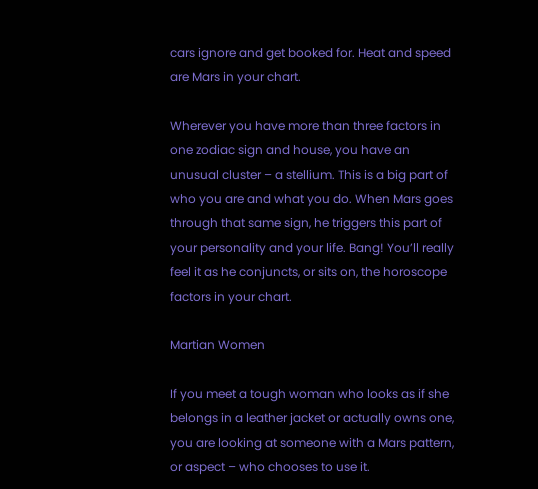cars ignore and get booked for. Heat and speed are Mars in your chart.

Wherever you have more than three factors in one zodiac sign and house, you have an unusual cluster – a stellium. This is a big part of who you are and what you do. When Mars goes through that same sign, he triggers this part of your personality and your life. Bang! You’ll really feel it as he conjuncts, or sits on, the horoscope factors in your chart.

Martian Women

If you meet a tough woman who looks as if she belongs in a leather jacket or actually owns one, you are looking at someone with a Mars pattern, or aspect – who chooses to use it.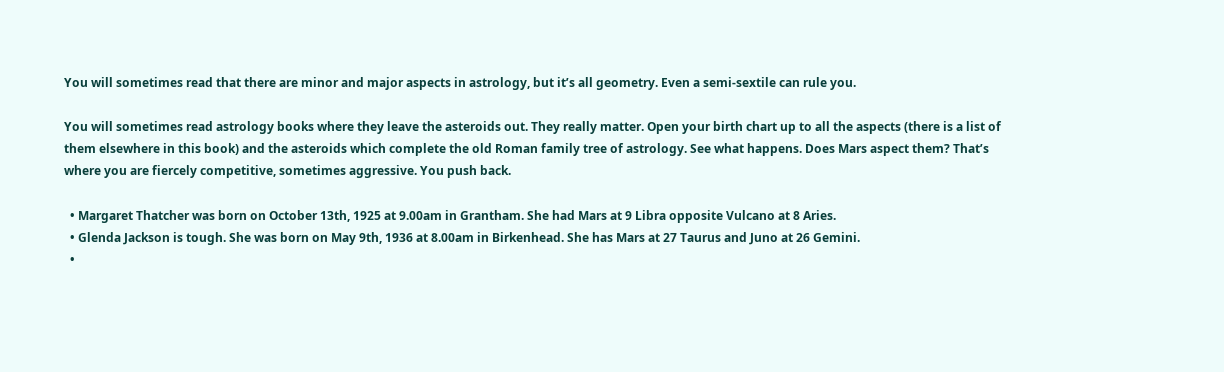You will sometimes read that there are minor and major aspects in astrology, but it’s all geometry. Even a semi-sextile can rule you.

You will sometimes read astrology books where they leave the asteroids out. They really matter. Open your birth chart up to all the aspects (there is a list of them elsewhere in this book) and the asteroids which complete the old Roman family tree of astrology. See what happens. Does Mars aspect them? That’s where you are fiercely competitive, sometimes aggressive. You push back.

  • Margaret Thatcher was born on October 13th, 1925 at 9.00am in Grantham. She had Mars at 9 Libra opposite Vulcano at 8 Aries.
  • Glenda Jackson is tough. She was born on May 9th, 1936 at 8.00am in Birkenhead. She has Mars at 27 Taurus and Juno at 26 Gemini.
  •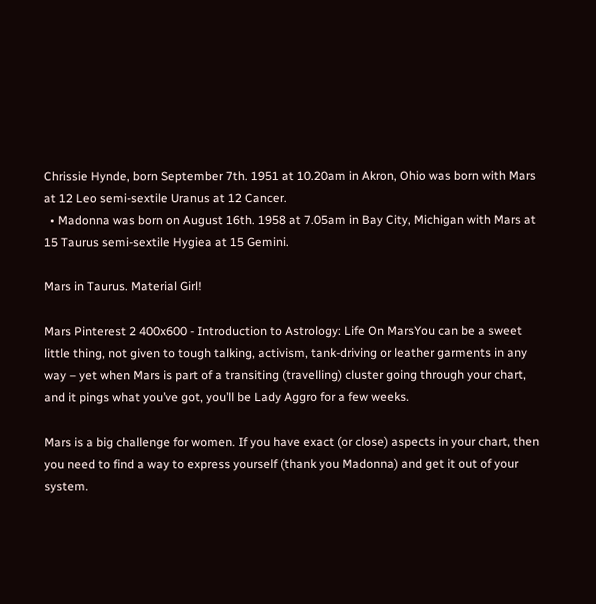Chrissie Hynde, born September 7th. 1951 at 10.20am in Akron, Ohio was born with Mars at 12 Leo semi-sextile Uranus at 12 Cancer.
  • Madonna was born on August 16th. 1958 at 7.05am in Bay City, Michigan with Mars at 15 Taurus semi-sextile Hygiea at 15 Gemini.

Mars in Taurus. Material Girl!

Mars Pinterest 2 400x600 - Introduction to Astrology: Life On MarsYou can be a sweet little thing, not given to tough talking, activism, tank-driving or leather garments in any way – yet when Mars is part of a transiting (travelling) cluster going through your chart, and it pings what you’ve got, you’ll be Lady Aggro for a few weeks.

Mars is a big challenge for women. If you have exact (or close) aspects in your chart, then you need to find a way to express yourself (thank you Madonna) and get it out of your system.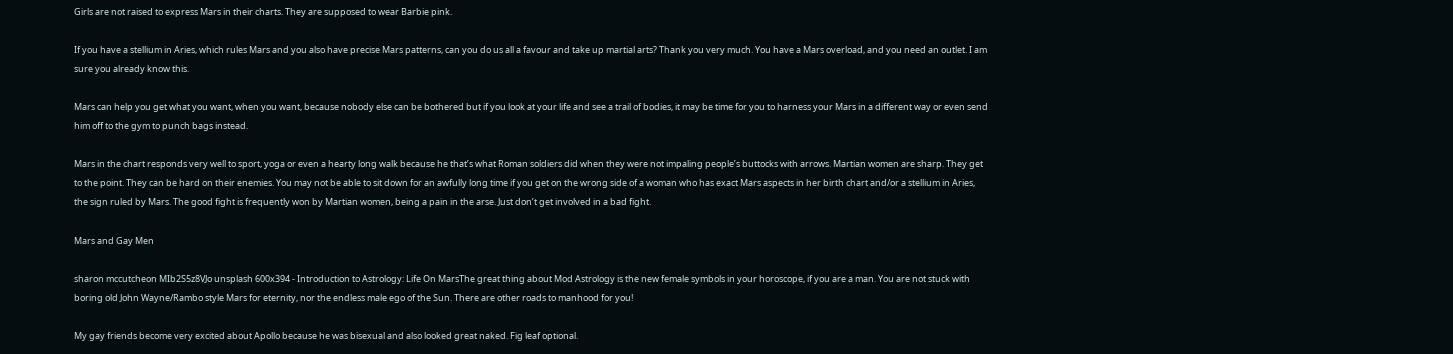Girls are not raised to express Mars in their charts. They are supposed to wear Barbie pink.

If you have a stellium in Aries, which rules Mars and you also have precise Mars patterns, can you do us all a favour and take up martial arts? Thank you very much. You have a Mars overload, and you need an outlet. I am sure you already know this.

Mars can help you get what you want, when you want, because nobody else can be bothered but if you look at your life and see a trail of bodies, it may be time for you to harness your Mars in a different way or even send him off to the gym to punch bags instead.

Mars in the chart responds very well to sport, yoga or even a hearty long walk because he that’s what Roman soldiers did when they were not impaling people’s buttocks with arrows. Martian women are sharp. They get to the point. They can be hard on their enemies. You may not be able to sit down for an awfully long time if you get on the wrong side of a woman who has exact Mars aspects in her birth chart and/or a stellium in Aries, the sign ruled by Mars. The good fight is frequently won by Martian women, being a pain in the arse. Just don’t get involved in a bad fight.

Mars and Gay Men

sharon mccutcheon MIb2S5z8VJo unsplash 600x394 - Introduction to Astrology: Life On MarsThe great thing about Mod Astrology is the new female symbols in your horoscope, if you are a man. You are not stuck with boring old John Wayne/Rambo style Mars for eternity, nor the endless male ego of the Sun. There are other roads to manhood for you!

My gay friends become very excited about Apollo because he was bisexual and also looked great naked. Fig leaf optional.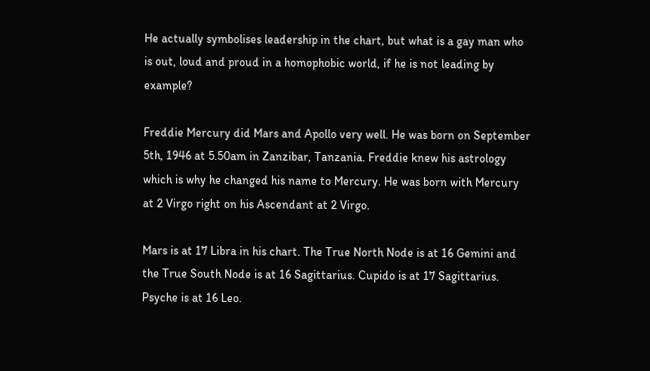He actually symbolises leadership in the chart, but what is a gay man who is out, loud and proud in a homophobic world, if he is not leading by example?

Freddie Mercury did Mars and Apollo very well. He was born on September 5th, 1946 at 5.50am in Zanzibar, Tanzania. Freddie knew his astrology which is why he changed his name to Mercury. He was born with Mercury at 2 Virgo right on his Ascendant at 2 Virgo.

Mars is at 17 Libra in his chart. The True North Node is at 16 Gemini and the True South Node is at 16 Sagittarius. Cupido is at 17 Sagittarius. Psyche is at 16 Leo.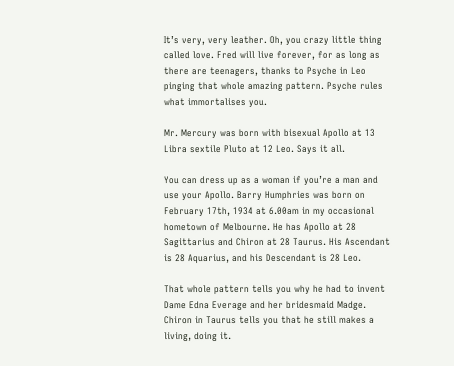It’s very, very leather. Oh, you crazy little thing called love. Fred will live forever, for as long as there are teenagers, thanks to Psyche in Leo pinging that whole amazing pattern. Psyche rules what immortalises you.

Mr. Mercury was born with bisexual Apollo at 13 Libra sextile Pluto at 12 Leo. Says it all.

You can dress up as a woman if you’re a man and use your Apollo. Barry Humphries was born on February 17th, 1934 at 6.00am in my occasional hometown of Melbourne. He has Apollo at 28 Sagittarius and Chiron at 28 Taurus. His Ascendant is 28 Aquarius, and his Descendant is 28 Leo.

That whole pattern tells you why he had to invent Dame Edna Everage and her bridesmaid Madge. Chiron in Taurus tells you that he still makes a living, doing it.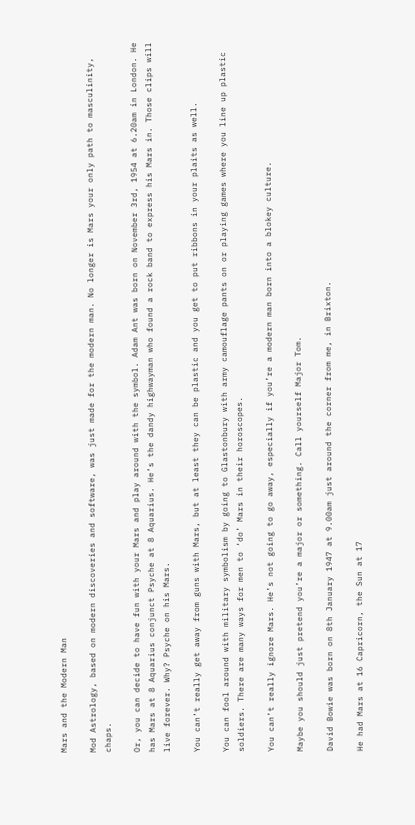Mars and the Modern Man

Mod Astrology, based on modern discoveries and software, was just made for the modern man. No longer is Mars your only path to masculinity, chaps.

Or, you can decide to have fun with your Mars and play around with the symbol. Adam Ant was born on November 3rd, 1954 at 6.20am in London. He has Mars at 8 Aquarius conjunct Psyche at 8 Aquarius. He’s the dandy highwayman who found a rock band to express his Mars in. Those clips will live forever. Why? Psyche on his Mars.

You can’t really get away from guns with Mars, but at least they can be plastic and you get to put ribbons in your plaits as well.

You can fool around with military symbolism by going to Glastonbury with army camouflage pants on or playing games where you line up plastic soldiers. There are many ways for men to ‘do’ Mars in their horoscopes.

You can’t really ignore Mars. He’s not going to go away, especially if you’re a modern man born into a blokey culture.

Maybe you should just pretend you’re a major or something. Call yourself Major Tom.

David Bowie was born on 8th January 1947 at 9.00am just around the corner from me, in Brixton.

He had Mars at 16 Capricorn, the Sun at 17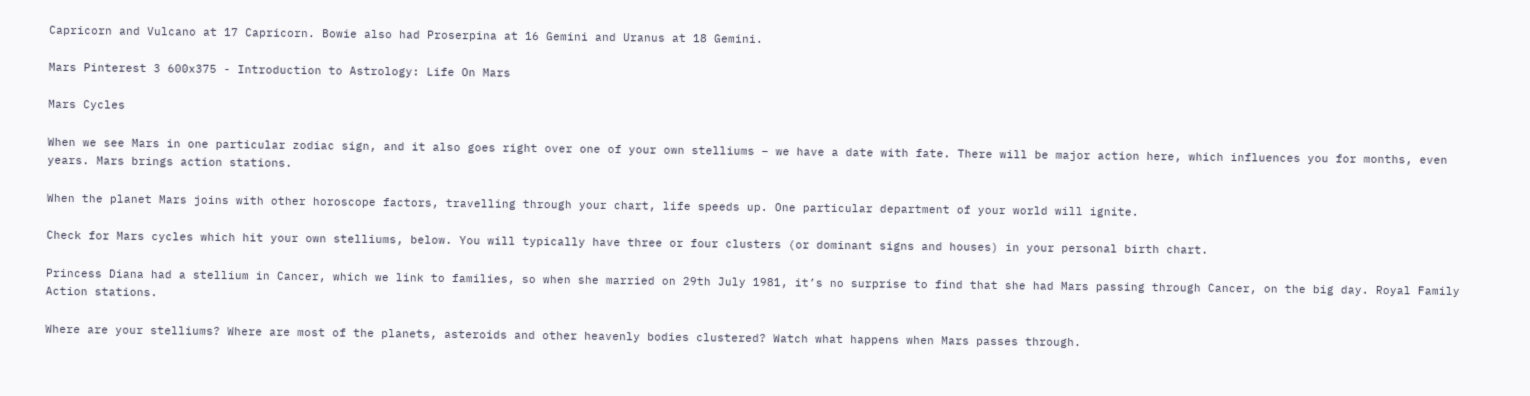Capricorn and Vulcano at 17 Capricorn. Bowie also had Proserpina at 16 Gemini and Uranus at 18 Gemini.

Mars Pinterest 3 600x375 - Introduction to Astrology: Life On Mars

Mars Cycles

When we see Mars in one particular zodiac sign, and it also goes right over one of your own stelliums – we have a date with fate. There will be major action here, which influences you for months, even years. Mars brings action stations.

When the planet Mars joins with other horoscope factors, travelling through your chart, life speeds up. One particular department of your world will ignite.

Check for Mars cycles which hit your own stelliums, below. You will typically have three or four clusters (or dominant signs and houses) in your personal birth chart.

Princess Diana had a stellium in Cancer, which we link to families, so when she married on 29th July 1981, it’s no surprise to find that she had Mars passing through Cancer, on the big day. Royal Family Action stations.

Where are your stelliums? Where are most of the planets, asteroids and other heavenly bodies clustered? Watch what happens when Mars passes through.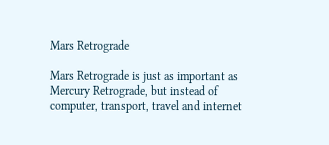Mars Retrograde

Mars Retrograde is just as important as Mercury Retrograde, but instead of computer, transport, travel and internet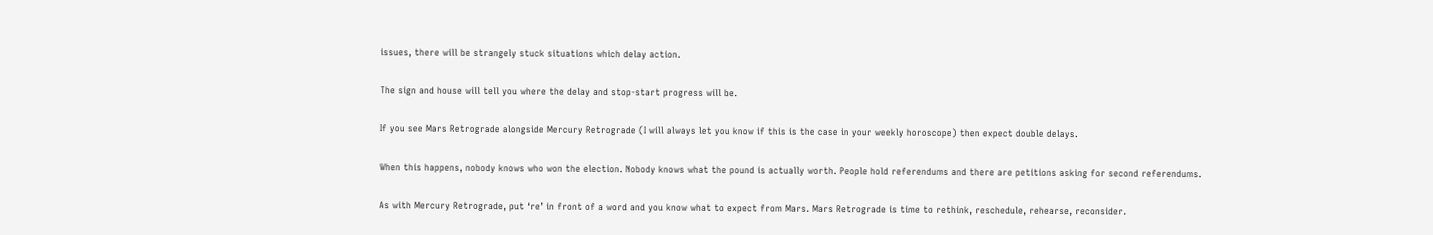issues, there will be strangely stuck situations which delay action.

The sign and house will tell you where the delay and stop-start progress will be.

If you see Mars Retrograde alongside Mercury Retrograde (I will always let you know if this is the case in your weekly horoscope) then expect double delays.

When this happens, nobody knows who won the election. Nobody knows what the pound is actually worth. People hold referendums and there are petitions asking for second referendums.

As with Mercury Retrograde, put ‘re’ in front of a word and you know what to expect from Mars. Mars Retrograde is time to rethink, reschedule, rehearse, reconsider.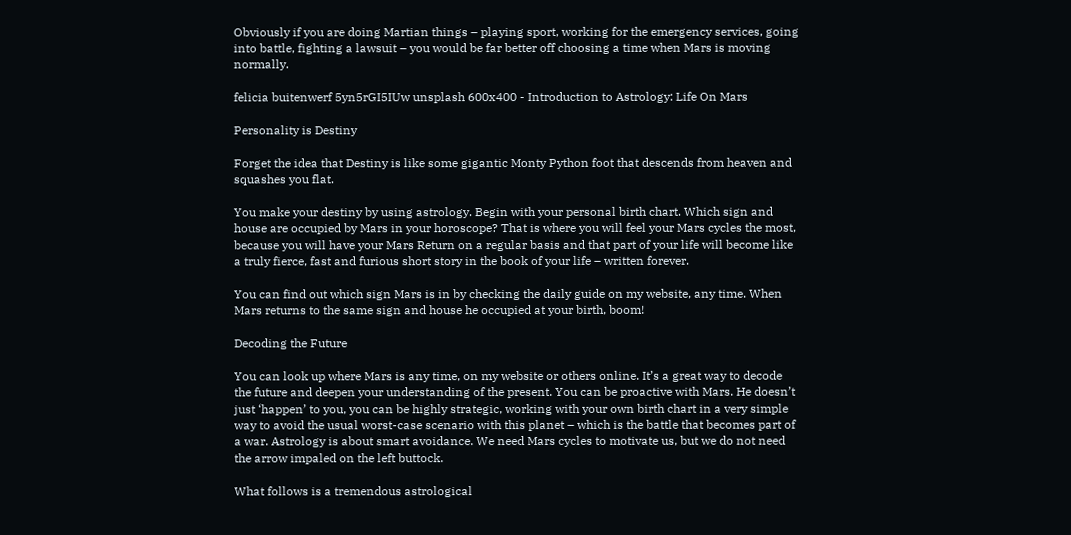Obviously if you are doing Martian things – playing sport, working for the emergency services, going into battle, fighting a lawsuit – you would be far better off choosing a time when Mars is moving normally.

felicia buitenwerf 5yn5rGI5IUw unsplash 600x400 - Introduction to Astrology: Life On Mars

Personality is Destiny

Forget the idea that Destiny is like some gigantic Monty Python foot that descends from heaven and squashes you flat.

You make your destiny by using astrology. Begin with your personal birth chart. Which sign and house are occupied by Mars in your horoscope? That is where you will feel your Mars cycles the most, because you will have your Mars Return on a regular basis and that part of your life will become like a truly fierce, fast and furious short story in the book of your life – written forever.

You can find out which sign Mars is in by checking the daily guide on my website, any time. When Mars returns to the same sign and house he occupied at your birth, boom!

Decoding the Future

You can look up where Mars is any time, on my website or others online. It’s a great way to decode the future and deepen your understanding of the present. You can be proactive with Mars. He doesn’t just ‘happen’ to you, you can be highly strategic, working with your own birth chart in a very simple way to avoid the usual worst-case scenario with this planet – which is the battle that becomes part of a war. Astrology is about smart avoidance. We need Mars cycles to motivate us, but we do not need the arrow impaled on the left buttock.

What follows is a tremendous astrological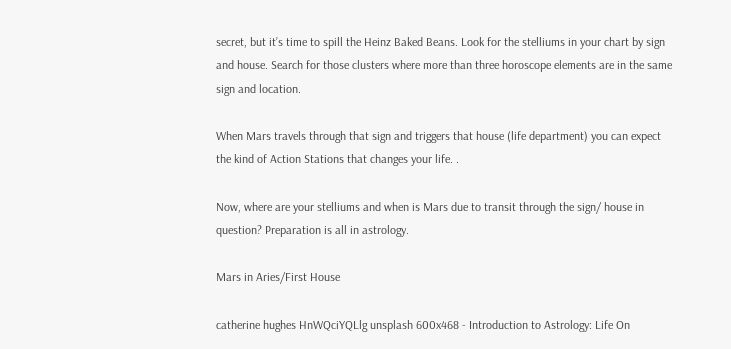secret, but it’s time to spill the Heinz Baked Beans. Look for the stelliums in your chart by sign and house. Search for those clusters where more than three horoscope elements are in the same sign and location.

When Mars travels through that sign and triggers that house (life department) you can expect the kind of Action Stations that changes your life. .

Now, where are your stelliums and when is Mars due to transit through the sign/ house in question? Preparation is all in astrology.

Mars in Aries/First House

catherine hughes HnWQciYQLlg unsplash 600x468 - Introduction to Astrology: Life On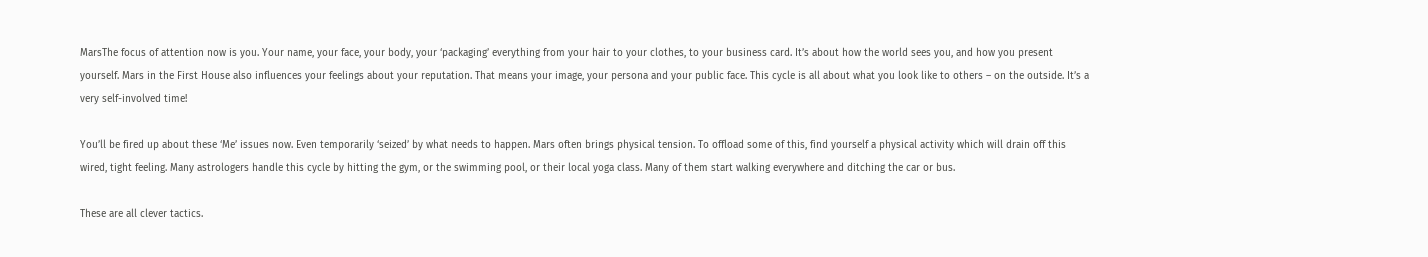MarsThe focus of attention now is you. Your name, your face, your body, your ‘packaging’ everything from your hair to your clothes, to your business card. It’s about how the world sees you, and how you present yourself. Mars in the First House also influences your feelings about your reputation. That means your image, your persona and your public face. This cycle is all about what you look like to others – on the outside. It’s a very self-involved time!

You’ll be fired up about these ‘Me’ issues now. Even temporarily ‘seized’ by what needs to happen. Mars often brings physical tension. To offload some of this, find yourself a physical activity which will drain off this wired, tight feeling. Many astrologers handle this cycle by hitting the gym, or the swimming pool, or their local yoga class. Many of them start walking everywhere and ditching the car or bus.

These are all clever tactics.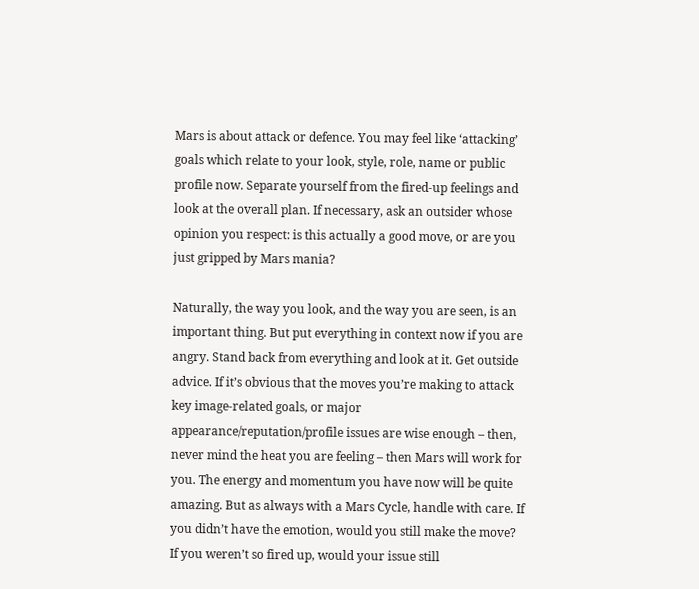Mars is about attack or defence. You may feel like ‘attacking’ goals which relate to your look, style, role, name or public profile now. Separate yourself from the fired-up feelings and look at the overall plan. If necessary, ask an outsider whose opinion you respect: is this actually a good move, or are you just gripped by Mars mania?

Naturally, the way you look, and the way you are seen, is an important thing. But put everything in context now if you are angry. Stand back from everything and look at it. Get outside advice. If it’s obvious that the moves you’re making to attack key image-related goals, or major appearance/reputation/profile issues are wise enough – then, never mind the heat you are feeling – then Mars will work for you. The energy and momentum you have now will be quite amazing. But as always with a Mars Cycle, handle with care. If you didn’t have the emotion, would you still make the move? If you weren’t so fired up, would your issue still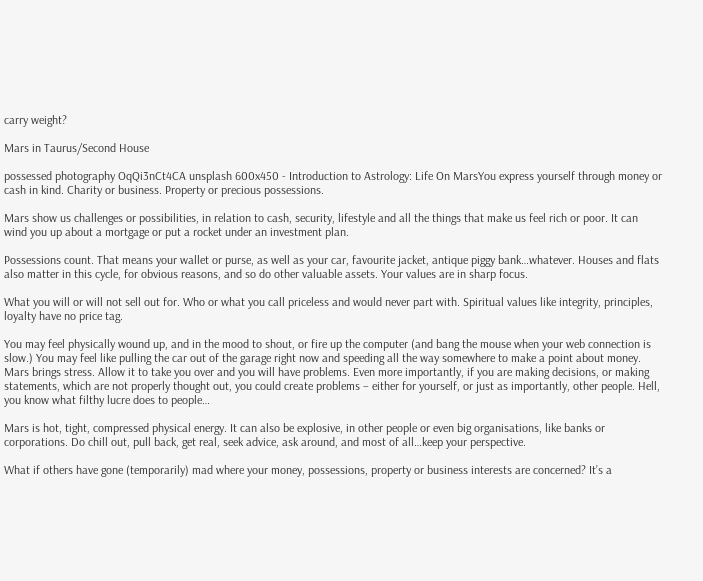carry weight?

Mars in Taurus/Second House

possessed photography OqQi3nCt4CA unsplash 600x450 - Introduction to Astrology: Life On MarsYou express yourself through money or cash in kind. Charity or business. Property or precious possessions.

Mars show us challenges or possibilities, in relation to cash, security, lifestyle and all the things that make us feel rich or poor. It can wind you up about a mortgage or put a rocket under an investment plan.

Possessions count. That means your wallet or purse, as well as your car, favourite jacket, antique piggy bank…whatever. Houses and flats also matter in this cycle, for obvious reasons, and so do other valuable assets. Your values are in sharp focus.

What you will or will not sell out for. Who or what you call priceless and would never part with. Spiritual values like integrity, principles, loyalty have no price tag.

You may feel physically wound up, and in the mood to shout, or fire up the computer (and bang the mouse when your web connection is slow.) You may feel like pulling the car out of the garage right now and speeding all the way somewhere to make a point about money. Mars brings stress. Allow it to take you over and you will have problems. Even more importantly, if you are making decisions, or making statements, which are not properly thought out, you could create problems – either for yourself, or just as importantly, other people. Hell, you know what filthy lucre does to people…

Mars is hot, tight, compressed physical energy. It can also be explosive, in other people or even big organisations, like banks or corporations. Do chill out, pull back, get real, seek advice, ask around, and most of all…keep your perspective.

What if others have gone (temporarily) mad where your money, possessions, property or business interests are concerned? It’s a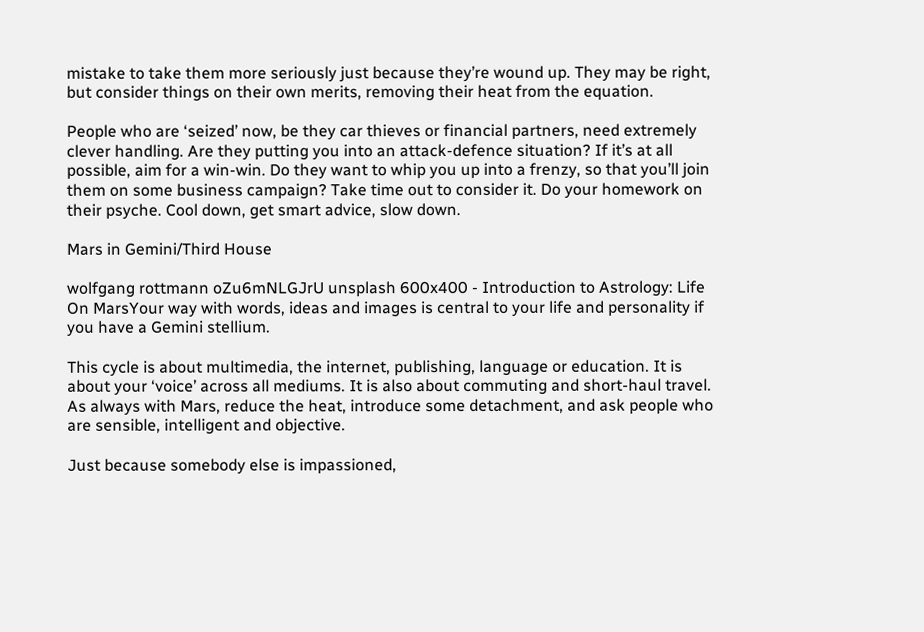mistake to take them more seriously just because they’re wound up. They may be right, but consider things on their own merits, removing their heat from the equation.

People who are ‘seized’ now, be they car thieves or financial partners, need extremely clever handling. Are they putting you into an attack-defence situation? If it’s at all possible, aim for a win-win. Do they want to whip you up into a frenzy, so that you’ll join them on some business campaign? Take time out to consider it. Do your homework on their psyche. Cool down, get smart advice, slow down.

Mars in Gemini/Third House

wolfgang rottmann oZu6mNLGJrU unsplash 600x400 - Introduction to Astrology: Life On MarsYour way with words, ideas and images is central to your life and personality if you have a Gemini stellium.

This cycle is about multimedia, the internet, publishing, language or education. It is about your ‘voice’ across all mediums. It is also about commuting and short-haul travel. As always with Mars, reduce the heat, introduce some detachment, and ask people who are sensible, intelligent and objective.

Just because somebody else is impassioned,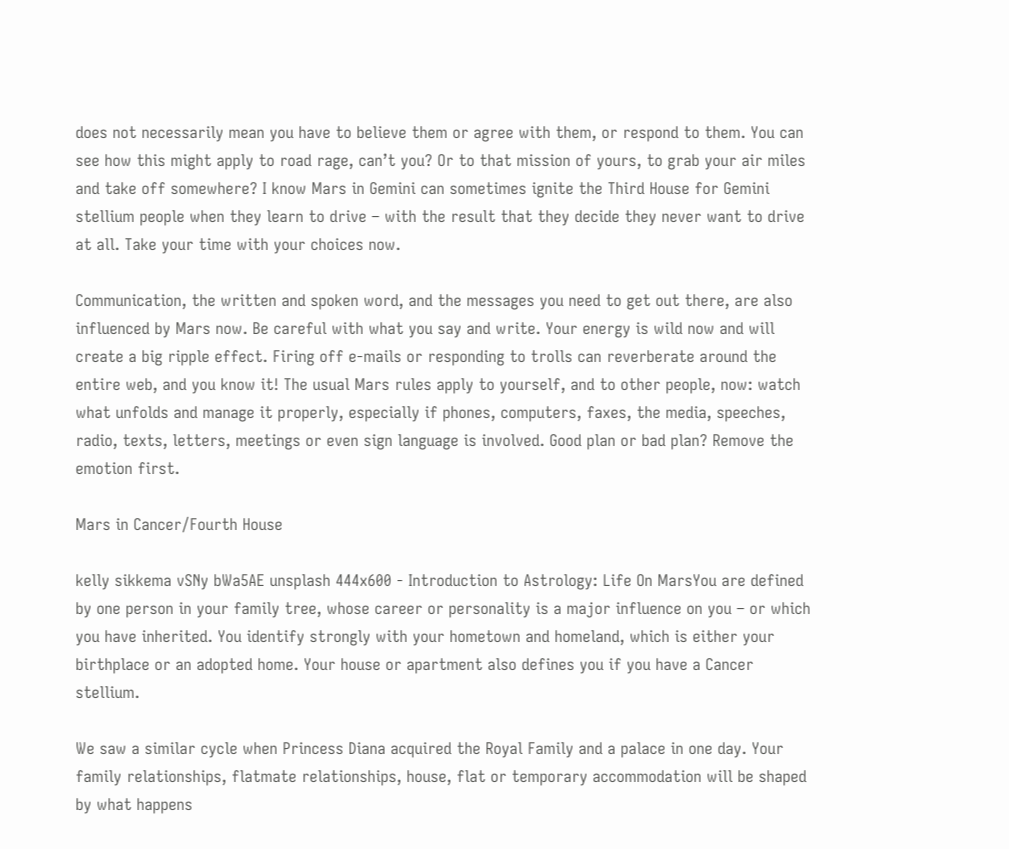does not necessarily mean you have to believe them or agree with them, or respond to them. You can see how this might apply to road rage, can’t you? Or to that mission of yours, to grab your air miles and take off somewhere? I know Mars in Gemini can sometimes ignite the Third House for Gemini stellium people when they learn to drive – with the result that they decide they never want to drive at all. Take your time with your choices now.

Communication, the written and spoken word, and the messages you need to get out there, are also influenced by Mars now. Be careful with what you say and write. Your energy is wild now and will create a big ripple effect. Firing off e-mails or responding to trolls can reverberate around the entire web, and you know it! The usual Mars rules apply to yourself, and to other people, now: watch what unfolds and manage it properly, especially if phones, computers, faxes, the media, speeches, radio, texts, letters, meetings or even sign language is involved. Good plan or bad plan? Remove the emotion first.

Mars in Cancer/Fourth House

kelly sikkema vSNy bWa5AE unsplash 444x600 - Introduction to Astrology: Life On MarsYou are defined by one person in your family tree, whose career or personality is a major influence on you – or which you have inherited. You identify strongly with your hometown and homeland, which is either your birthplace or an adopted home. Your house or apartment also defines you if you have a Cancer stellium.

We saw a similar cycle when Princess Diana acquired the Royal Family and a palace in one day. Your family relationships, flatmate relationships, house, flat or temporary accommodation will be shaped by what happens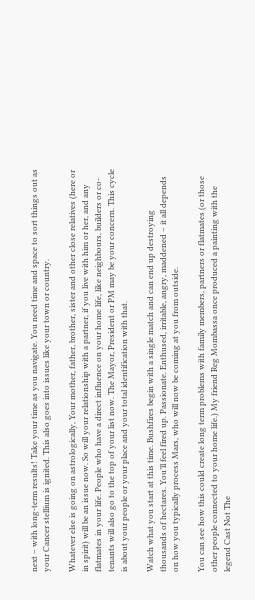next – with long-term results! Take your time as you navigate. You need time and space to sort things out as your Cancer stellium is ignited. This also goes into issues like your town or country.

Whatever else is going on astrologically, Your mother, father, brother, sister and other close relatives (here or in spirit) will be an issue now. So will your relationship with a partner, if you live with him or her, and any flatmates in your life. People who have a direct influence on your home life, like neighbours, builders or co-tenants will also go to the top of your list now. The Mayor, President or PM may be your concern. This cycle is about your people or your place and your total identification with that.

Watch what you start at this time. Bushfires begin with a single match and can end up destroying thousands of hectares. You’ll feel fired up. Passionate. Enthused, irritable, angry, maddened – it all depends on how you typically process Mars, who will now be coming at you from outside.

You can see how this could create long term problems with family members, partners or flatmates (or those other people connected to your home life.) My friend Reg Mombassa once produced a painting with the legend Cast Not The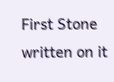First Stone written on it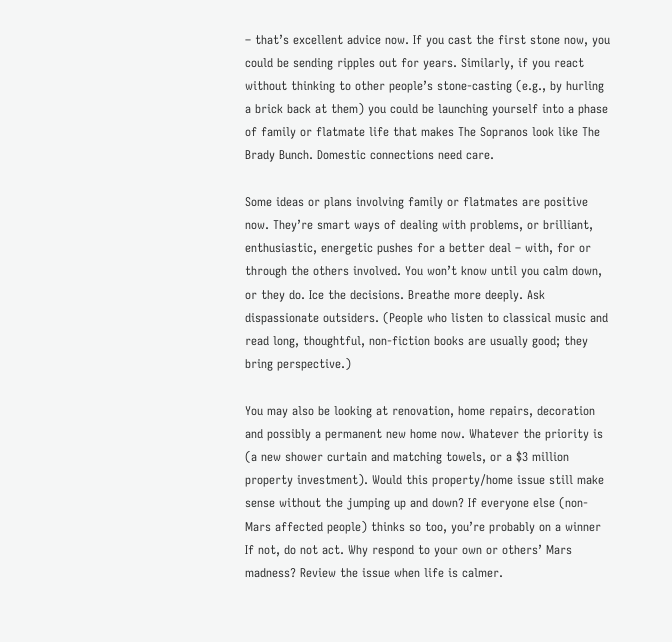– that’s excellent advice now. If you cast the first stone now, you could be sending ripples out for years. Similarly, if you react without thinking to other people’s stone-casting (e.g., by hurling a brick back at them) you could be launching yourself into a phase of family or flatmate life that makes The Sopranos look like The Brady Bunch. Domestic connections need care.

Some ideas or plans involving family or flatmates are positive now. They’re smart ways of dealing with problems, or brilliant, enthusiastic, energetic pushes for a better deal – with, for or through the others involved. You won’t know until you calm down, or they do. Ice the decisions. Breathe more deeply. Ask dispassionate outsiders. (People who listen to classical music and read long, thoughtful, non-fiction books are usually good; they bring perspective.)

You may also be looking at renovation, home repairs, decoration and possibly a permanent new home now. Whatever the priority is (a new shower curtain and matching towels, or a $3 million property investment). Would this property/home issue still make sense without the jumping up and down? If everyone else (non-Mars affected people) thinks so too, you’re probably on a winner If not, do not act. Why respond to your own or others’ Mars madness? Review the issue when life is calmer.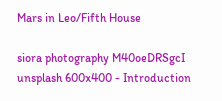Mars in Leo/Fifth House

siora photography M40oeDRSgcI unsplash 600x400 - Introduction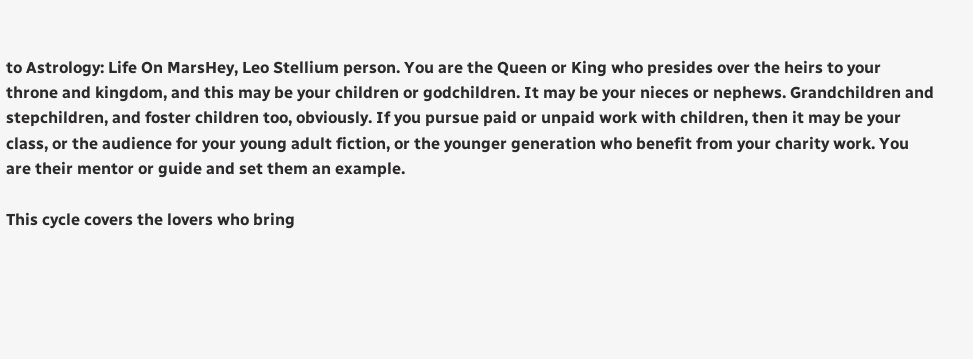to Astrology: Life On MarsHey, Leo Stellium person. You are the Queen or King who presides over the heirs to your throne and kingdom, and this may be your children or godchildren. It may be your nieces or nephews. Grandchildren and stepchildren, and foster children too, obviously. If you pursue paid or unpaid work with children, then it may be your class, or the audience for your young adult fiction, or the younger generation who benefit from your charity work. You are their mentor or guide and set them an example.

This cycle covers the lovers who bring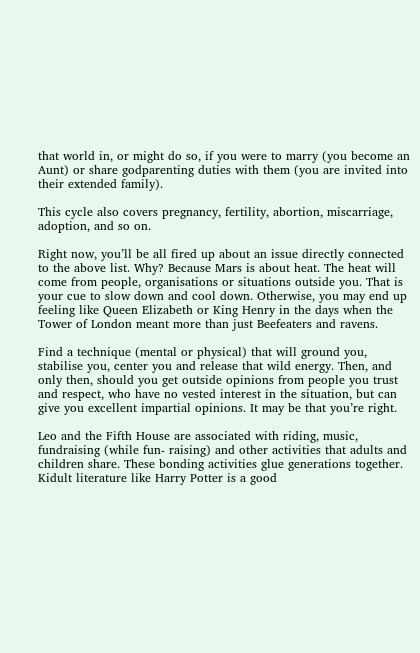that world in, or might do so, if you were to marry (you become an Aunt) or share godparenting duties with them (you are invited into their extended family).

This cycle also covers pregnancy, fertility, abortion, miscarriage, adoption, and so on.

Right now, you’ll be all fired up about an issue directly connected to the above list. Why? Because Mars is about heat. The heat will come from people, organisations or situations outside you. That is your cue to slow down and cool down. Otherwise, you may end up feeling like Queen Elizabeth or King Henry in the days when the Tower of London meant more than just Beefeaters and ravens.

Find a technique (mental or physical) that will ground you, stabilise you, center you and release that wild energy. Then, and only then, should you get outside opinions from people you trust and respect, who have no vested interest in the situation, but can give you excellent impartial opinions. It may be that you’re right.

Leo and the Fifth House are associated with riding, music, fundraising (while fun- raising) and other activities that adults and children share. These bonding activities glue generations together. Kidult literature like Harry Potter is a good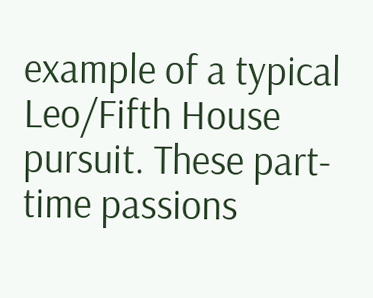example of a typical Leo/Fifth House pursuit. These part-time passions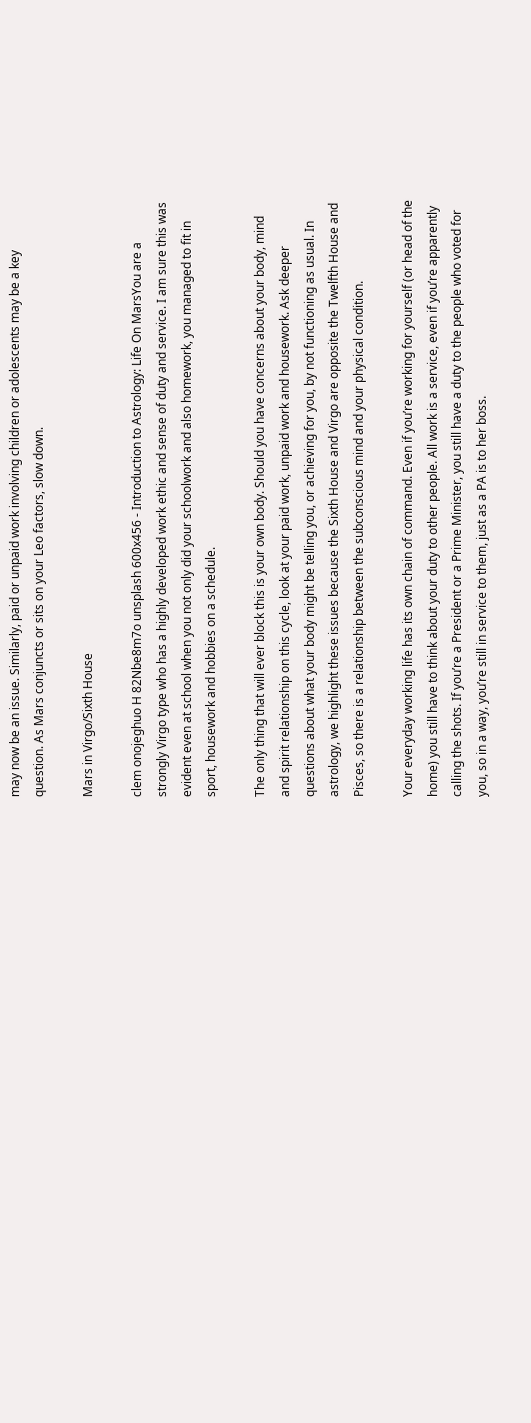may now be an issue. Similarly, paid or unpaid work involving children or adolescents may be a key question. As Mars conjuncts or sits on your Leo factors, slow down.

Mars in Virgo/Sixth House

clem onojeghuo H 82Nbe8m7o unsplash 600x456 - Introduction to Astrology: Life On MarsYou are a strongly Virgo type who has a highly developed work ethic and sense of duty and service. I am sure this was evident even at school when you not only did your schoolwork and also homework, you managed to fit in sport, housework and hobbies on a schedule.

The only thing that will ever block this is your own body. Should you have concerns about your body, mind and spirit relationship on this cycle, look at your paid work, unpaid work and housework. Ask deeper questions about what your body might be telling you, or achieving for you, by not functioning as usual. In astrology, we highlight these issues because the Sixth House and Virgo are opposite the Twelfth House and Pisces, so there is a relationship between the subconscious mind and your physical condition.

Your everyday working life has its own chain of command. Even if you’re working for yourself (or head of the home) you still have to think about your duty to other people. All work is a service, even if you’re apparently calling the shots. If you’re a President or a Prime Minister, you still have a duty to the people who voted for you, so in a way, you’re still in service to them, just as a PA is to her boss.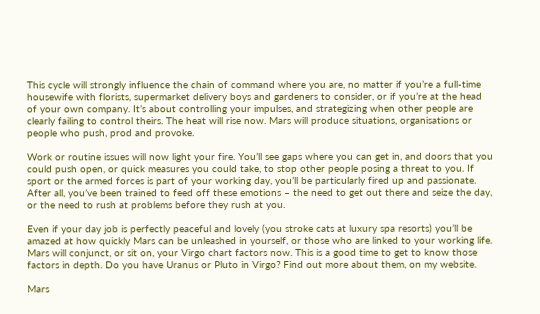This cycle will strongly influence the chain of command where you are, no matter if you’re a full-time housewife with florists, supermarket delivery boys and gardeners to consider, or if you’re at the head of your own company. It’s about controlling your impulses, and strategizing when other people are clearly failing to control theirs. The heat will rise now. Mars will produce situations, organisations or people who push, prod and provoke.

Work or routine issues will now light your fire. You’ll see gaps where you can get in, and doors that you could push open, or quick measures you could take, to stop other people posing a threat to you. If sport or the armed forces is part of your working day, you’ll be particularly fired up and passionate. After all, you’ve been trained to feed off these emotions – the need to get out there and seize the day, or the need to rush at problems before they rush at you.

Even if your day job is perfectly peaceful and lovely (you stroke cats at luxury spa resorts) you’ll be amazed at how quickly Mars can be unleashed in yourself, or those who are linked to your working life. Mars will conjunct, or sit on, your Virgo chart factors now. This is a good time to get to know those factors in depth. Do you have Uranus or Pluto in Virgo? Find out more about them, on my website.

Mars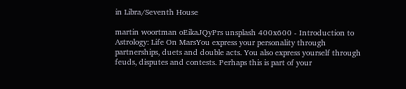in Libra/Seventh House

martin woortman oEikaJQyPrs unsplash 400x600 - Introduction to Astrology: Life On MarsYou express your personality through partnerships, duets and double acts. You also express yourself through feuds, disputes and contests. Perhaps this is part of your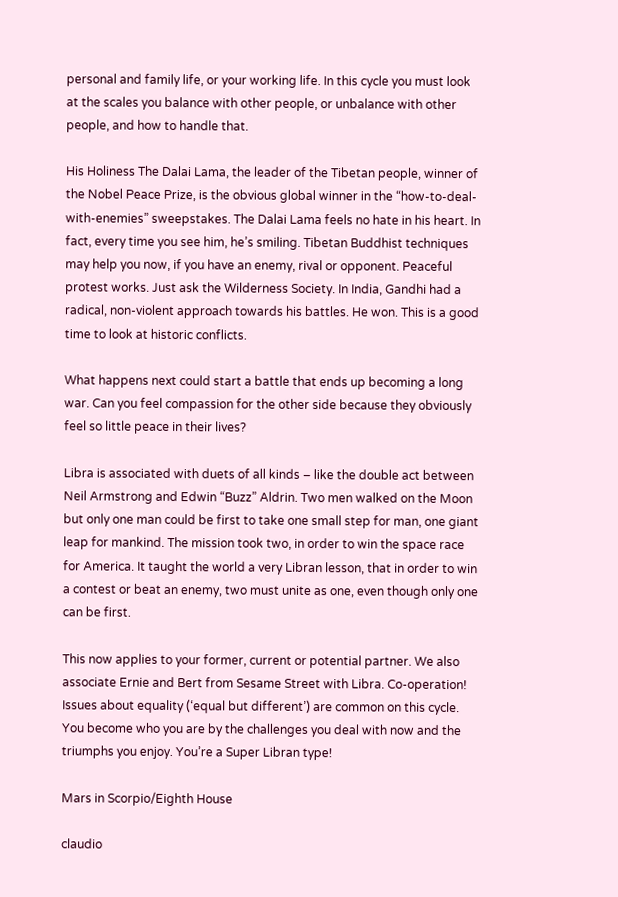personal and family life, or your working life. In this cycle you must look at the scales you balance with other people, or unbalance with other people, and how to handle that.

His Holiness The Dalai Lama, the leader of the Tibetan people, winner of the Nobel Peace Prize, is the obvious global winner in the “how-to-deal-with-enemies” sweepstakes. The Dalai Lama feels no hate in his heart. In fact, every time you see him, he’s smiling. Tibetan Buddhist techniques may help you now, if you have an enemy, rival or opponent. Peaceful protest works. Just ask the Wilderness Society. In India, Gandhi had a radical, non-violent approach towards his battles. He won. This is a good time to look at historic conflicts.

What happens next could start a battle that ends up becoming a long war. Can you feel compassion for the other side because they obviously feel so little peace in their lives?

Libra is associated with duets of all kinds – like the double act between Neil Armstrong and Edwin “Buzz” Aldrin. Two men walked on the Moon but only one man could be first to take one small step for man, one giant leap for mankind. The mission took two, in order to win the space race for America. It taught the world a very Libran lesson, that in order to win a contest or beat an enemy, two must unite as one, even though only one can be first.

This now applies to your former, current or potential partner. We also associate Ernie and Bert from Sesame Street with Libra. Co-operation! Issues about equality (‘equal but different’) are common on this cycle. You become who you are by the challenges you deal with now and the triumphs you enjoy. You’re a Super Libran type!

Mars in Scorpio/Eighth House

claudio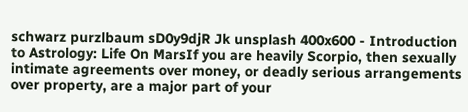schwarz purzlbaum sD0y9djR Jk unsplash 400x600 - Introduction to Astrology: Life On MarsIf you are heavily Scorpio, then sexually intimate agreements over money, or deadly serious arrangements over property, are a major part of your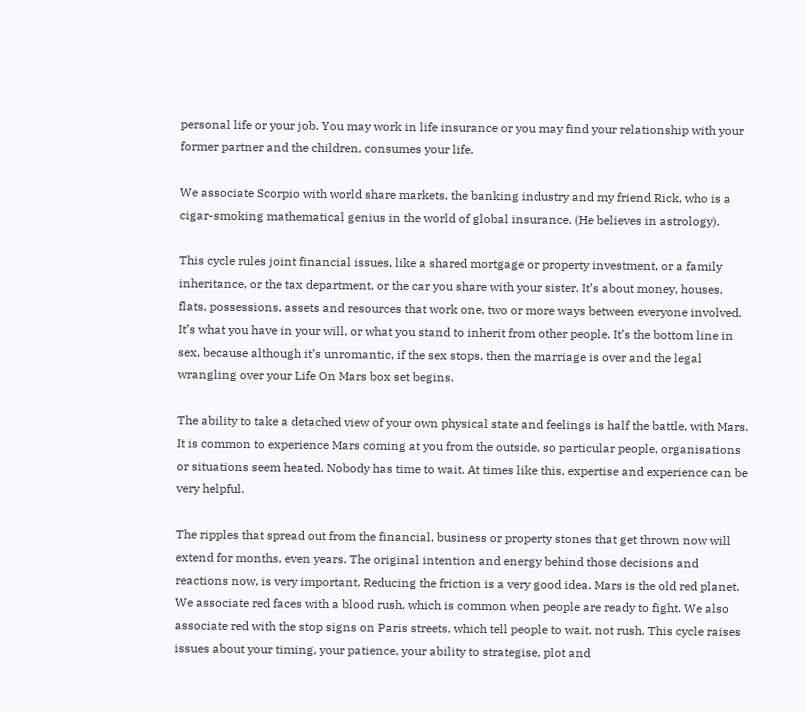personal life or your job. You may work in life insurance or you may find your relationship with your former partner and the children, consumes your life.

We associate Scorpio with world share markets, the banking industry and my friend Rick, who is a cigar-smoking mathematical genius in the world of global insurance. (He believes in astrology).

This cycle rules joint financial issues, like a shared mortgage or property investment, or a family inheritance, or the tax department, or the car you share with your sister. It’s about money, houses, flats, possessions, assets and resources that work one, two or more ways between everyone involved. It’s what you have in your will, or what you stand to inherit from other people. It’s the bottom line in sex, because although it’s unromantic, if the sex stops, then the marriage is over and the legal wrangling over your Life On Mars box set begins.

The ability to take a detached view of your own physical state and feelings is half the battle, with Mars. It is common to experience Mars coming at you from the outside, so particular people, organisations or situations seem heated. Nobody has time to wait. At times like this, expertise and experience can be very helpful.

The ripples that spread out from the financial, business or property stones that get thrown now will extend for months, even years. The original intention and energy behind those decisions and reactions now, is very important. Reducing the friction is a very good idea. Mars is the old red planet. We associate red faces with a blood rush, which is common when people are ready to fight. We also associate red with the stop signs on Paris streets, which tell people to wait, not rush. This cycle raises issues about your timing, your patience, your ability to strategise, plot and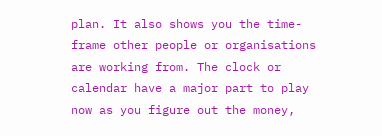plan. It also shows you the time-frame other people or organisations are working from. The clock or calendar have a major part to play now as you figure out the money,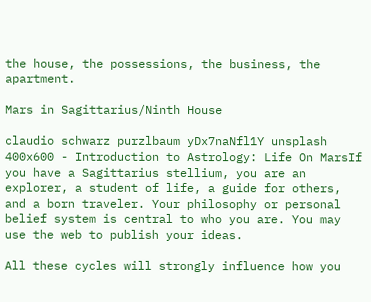the house, the possessions, the business, the apartment.

Mars in Sagittarius/Ninth House

claudio schwarz purzlbaum yDx7naNfl1Y unsplash 400x600 - Introduction to Astrology: Life On MarsIf you have a Sagittarius stellium, you are an explorer, a student of life, a guide for others, and a born traveler. Your philosophy or personal belief system is central to who you are. You may use the web to publish your ideas.

All these cycles will strongly influence how you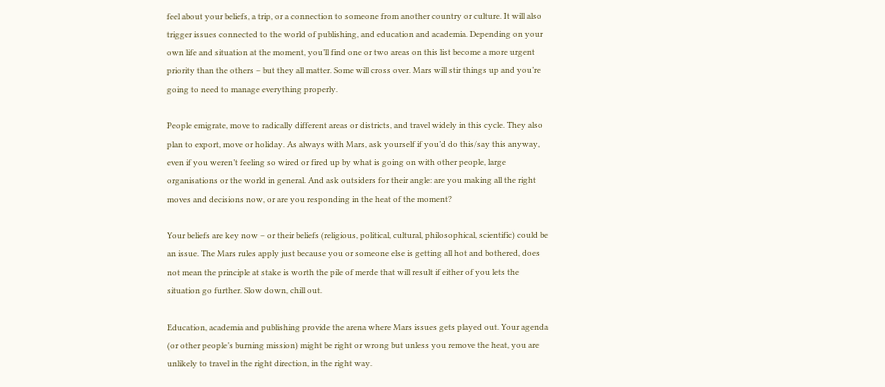feel about your beliefs, a trip, or a connection to someone from another country or culture. It will also trigger issues connected to the world of publishing, and education and academia. Depending on your own life and situation at the moment, you’ll find one or two areas on this list become a more urgent priority than the others – but they all matter. Some will cross over. Mars will stir things up and you’re going to need to manage everything properly.

People emigrate, move to radically different areas or districts, and travel widely in this cycle. They also plan to export, move or holiday. As always with Mars, ask yourself if you’d do this/say this anyway, even if you weren’t feeling so wired or fired up by what is going on with other people, large organisations or the world in general. And ask outsiders for their angle: are you making all the right moves and decisions now, or are you responding in the heat of the moment?

Your beliefs are key now – or their beliefs (religious, political, cultural, philosophical, scientific) could be an issue. The Mars rules apply just because you or someone else is getting all hot and bothered, does not mean the principle at stake is worth the pile of merde that will result if either of you lets the situation go further. Slow down, chill out.

Education, academia and publishing provide the arena where Mars issues gets played out. Your agenda (or other people’s burning mission) might be right or wrong but unless you remove the heat, you are unlikely to travel in the right direction, in the right way.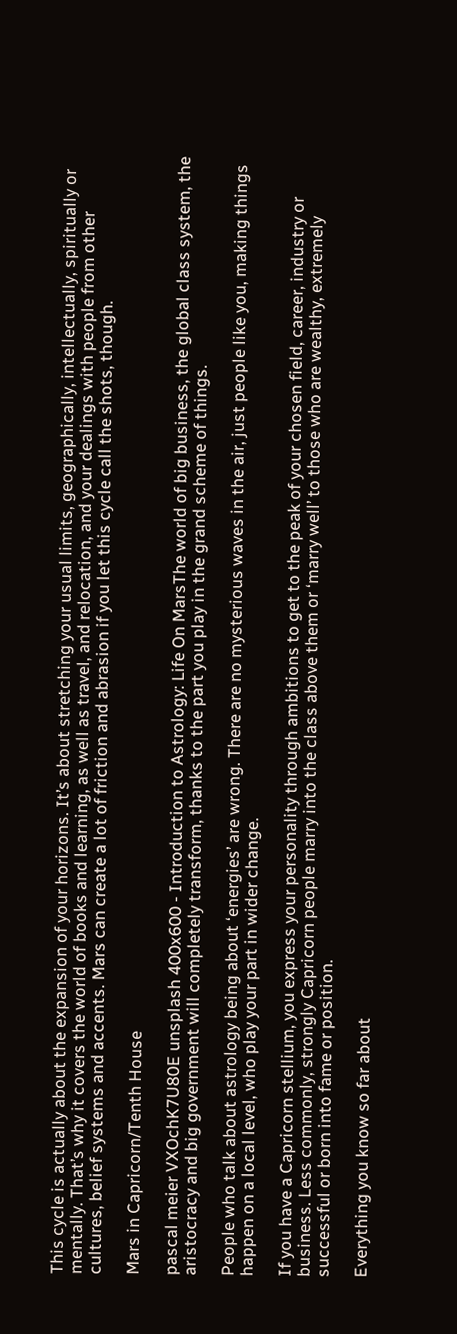This cycle is actually about the expansion of your horizons. It’s about stretching your usual limits, geographically, intellectually, spiritually or mentally. That’s why it covers the world of books and learning, as well as travel, and relocation, and your dealings with people from other cultures, belief systems and accents. Mars can create a lot of friction and abrasion if you let this cycle call the shots, though.

Mars in Capricorn/Tenth House

pascal meier VXOchK7U80E unsplash 400x600 - Introduction to Astrology: Life On MarsThe world of big business, the global class system, the aristocracy and big government will completely transform, thanks to the part you play in the grand scheme of things.

People who talk about astrology being about ‘energies’ are wrong. There are no mysterious waves in the air, just people like you, making things happen on a local level, who play your part in wider change.

If you have a Capricorn stellium, you express your personality through ambitions to get to the peak of your chosen field, career, industry or business. Less commonly, strongly Capricorn people marry into the class above them or ‘marry well’ to those who are wealthy, extremely successful or born into fame or position.

Everything you know so far about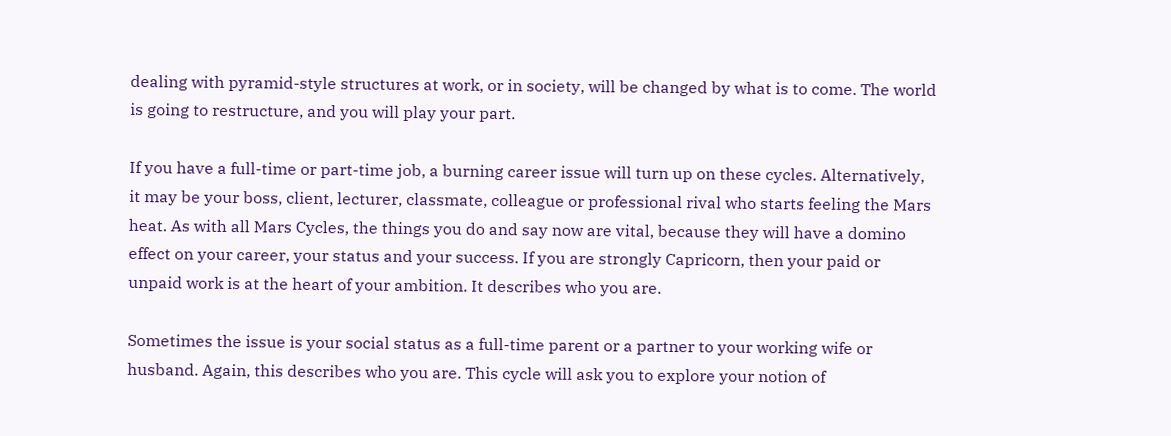dealing with pyramid-style structures at work, or in society, will be changed by what is to come. The world is going to restructure, and you will play your part.

If you have a full-time or part-time job, a burning career issue will turn up on these cycles. Alternatively, it may be your boss, client, lecturer, classmate, colleague or professional rival who starts feeling the Mars heat. As with all Mars Cycles, the things you do and say now are vital, because they will have a domino effect on your career, your status and your success. If you are strongly Capricorn, then your paid or unpaid work is at the heart of your ambition. It describes who you are.

Sometimes the issue is your social status as a full-time parent or a partner to your working wife or husband. Again, this describes who you are. This cycle will ask you to explore your notion of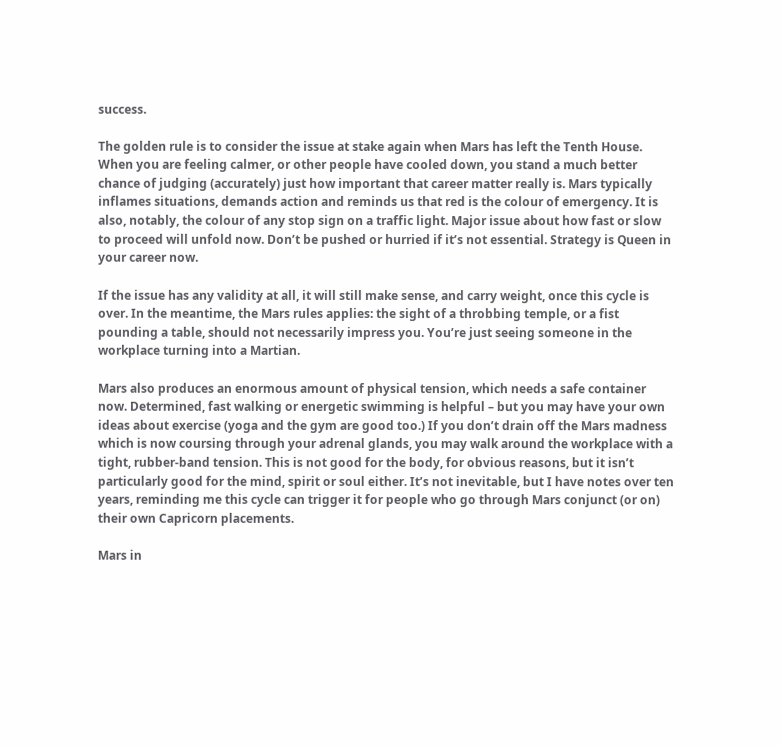success.

The golden rule is to consider the issue at stake again when Mars has left the Tenth House. When you are feeling calmer, or other people have cooled down, you stand a much better chance of judging (accurately) just how important that career matter really is. Mars typically inflames situations, demands action and reminds us that red is the colour of emergency. It is also, notably, the colour of any stop sign on a traffic light. Major issue about how fast or slow to proceed will unfold now. Don’t be pushed or hurried if it’s not essential. Strategy is Queen in your career now.

If the issue has any validity at all, it will still make sense, and carry weight, once this cycle is over. In the meantime, the Mars rules applies: the sight of a throbbing temple, or a fist pounding a table, should not necessarily impress you. You’re just seeing someone in the workplace turning into a Martian.

Mars also produces an enormous amount of physical tension, which needs a safe container now. Determined, fast walking or energetic swimming is helpful – but you may have your own ideas about exercise (yoga and the gym are good too.) If you don’t drain off the Mars madness which is now coursing through your adrenal glands, you may walk around the workplace with a tight, rubber-band tension. This is not good for the body, for obvious reasons, but it isn’t particularly good for the mind, spirit or soul either. It’s not inevitable, but I have notes over ten years, reminding me this cycle can trigger it for people who go through Mars conjunct (or on) their own Capricorn placements.

Mars in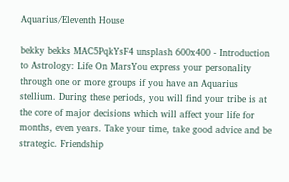Aquarius/Eleventh House

bekky bekks MAC5PqkYsF4 unsplash 600x400 - Introduction to Astrology: Life On MarsYou express your personality through one or more groups if you have an Aquarius stellium. During these periods, you will find your tribe is at the core of major decisions which will affect your life for months, even years. Take your time, take good advice and be strategic. Friendship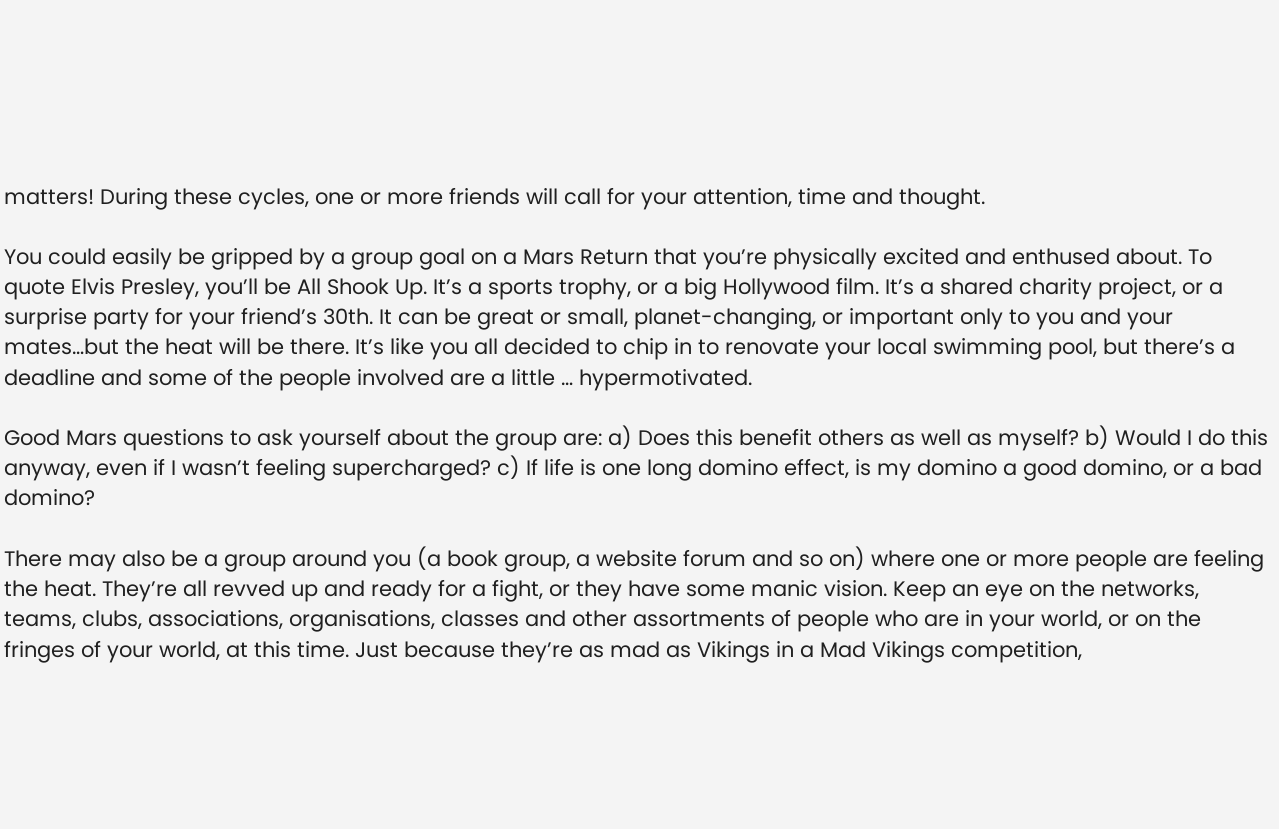matters! During these cycles, one or more friends will call for your attention, time and thought.

You could easily be gripped by a group goal on a Mars Return that you’re physically excited and enthused about. To quote Elvis Presley, you’ll be All Shook Up. It’s a sports trophy, or a big Hollywood film. It’s a shared charity project, or a surprise party for your friend’s 30th. It can be great or small, planet-changing, or important only to you and your mates…but the heat will be there. It’s like you all decided to chip in to renovate your local swimming pool, but there’s a deadline and some of the people involved are a little … hypermotivated.

Good Mars questions to ask yourself about the group are: a) Does this benefit others as well as myself? b) Would I do this anyway, even if I wasn’t feeling supercharged? c) If life is one long domino effect, is my domino a good domino, or a bad domino?

There may also be a group around you (a book group, a website forum and so on) where one or more people are feeling the heat. They’re all revved up and ready for a fight, or they have some manic vision. Keep an eye on the networks, teams, clubs, associations, organisations, classes and other assortments of people who are in your world, or on the fringes of your world, at this time. Just because they’re as mad as Vikings in a Mad Vikings competition,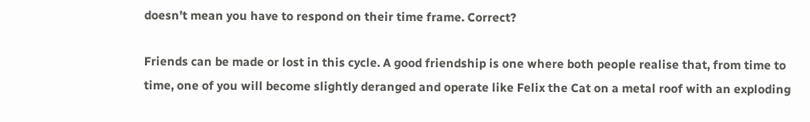doesn’t mean you have to respond on their time frame. Correct?

Friends can be made or lost in this cycle. A good friendship is one where both people realise that, from time to time, one of you will become slightly deranged and operate like Felix the Cat on a metal roof with an exploding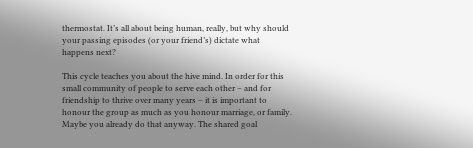thermostat. It’s all about being human, really, but why should your passing episodes (or your friend’s) dictate what happens next?

This cycle teaches you about the hive mind. In order for this small community of people to serve each other – and for friendship to thrive over many years – it is important to honour the group as much as you honour marriage, or family. Maybe you already do that anyway. The shared goal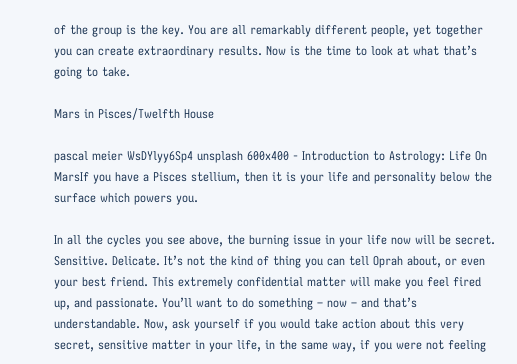of the group is the key. You are all remarkably different people, yet together you can create extraordinary results. Now is the time to look at what that’s going to take.

Mars in Pisces/Twelfth House

pascal meier WsDYlyy6Sp4 unsplash 600x400 - Introduction to Astrology: Life On MarsIf you have a Pisces stellium, then it is your life and personality below the surface which powers you.

In all the cycles you see above, the burning issue in your life now will be secret. Sensitive. Delicate. It’s not the kind of thing you can tell Oprah about, or even your best friend. This extremely confidential matter will make you feel fired up, and passionate. You’ll want to do something – now – and that’s understandable. Now, ask yourself if you would take action about this very secret, sensitive matter in your life, in the same way, if you were not feeling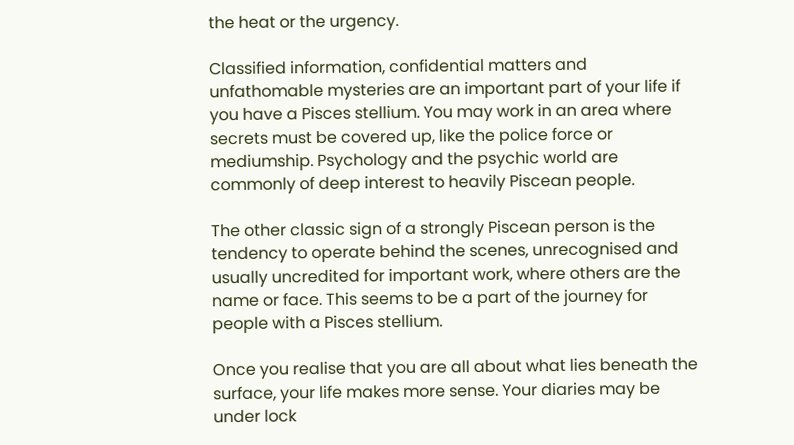the heat or the urgency.

Classified information, confidential matters and unfathomable mysteries are an important part of your life if you have a Pisces stellium. You may work in an area where secrets must be covered up, like the police force or mediumship. Psychology and the psychic world are commonly of deep interest to heavily Piscean people.

The other classic sign of a strongly Piscean person is the tendency to operate behind the scenes, unrecognised and usually uncredited for important work, where others are the name or face. This seems to be a part of the journey for people with a Pisces stellium.

Once you realise that you are all about what lies beneath the surface, your life makes more sense. Your diaries may be under lock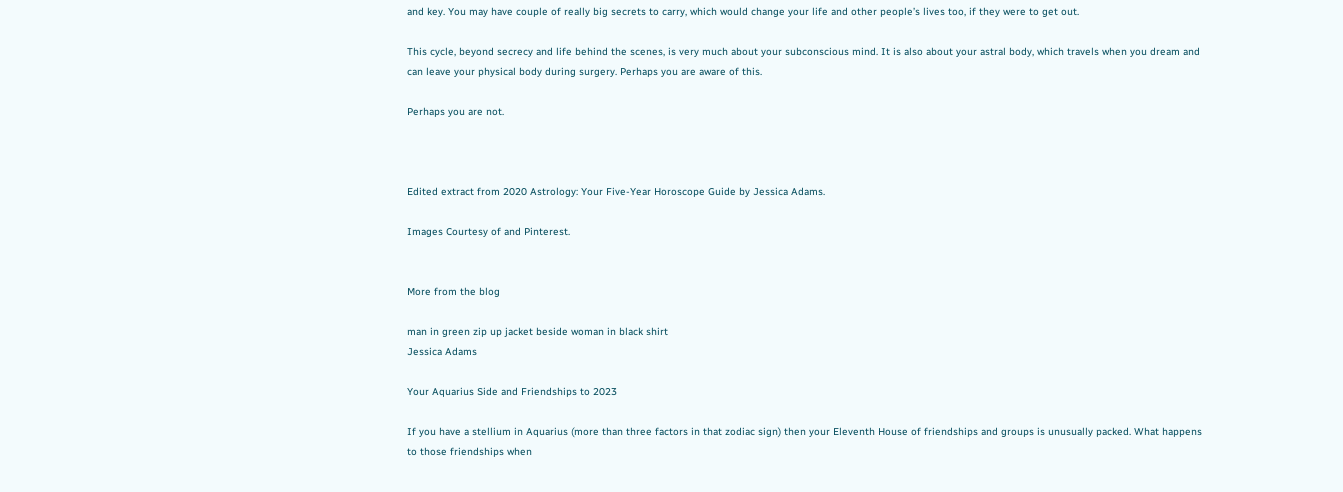and key. You may have couple of really big secrets to carry, which would change your life and other people’s lives too, if they were to get out.

This cycle, beyond secrecy and life behind the scenes, is very much about your subconscious mind. It is also about your astral body, which travels when you dream and can leave your physical body during surgery. Perhaps you are aware of this.

Perhaps you are not.



Edited extract from 2020 Astrology: Your Five-Year Horoscope Guide by Jessica Adams.

Images Courtesy of and Pinterest.


More from the blog

man in green zip up jacket beside woman in black shirt
Jessica Adams

Your Aquarius Side and Friendships to 2023

If you have a stellium in Aquarius (more than three factors in that zodiac sign) then your Eleventh House of friendships and groups is unusually packed. What happens to those friendships when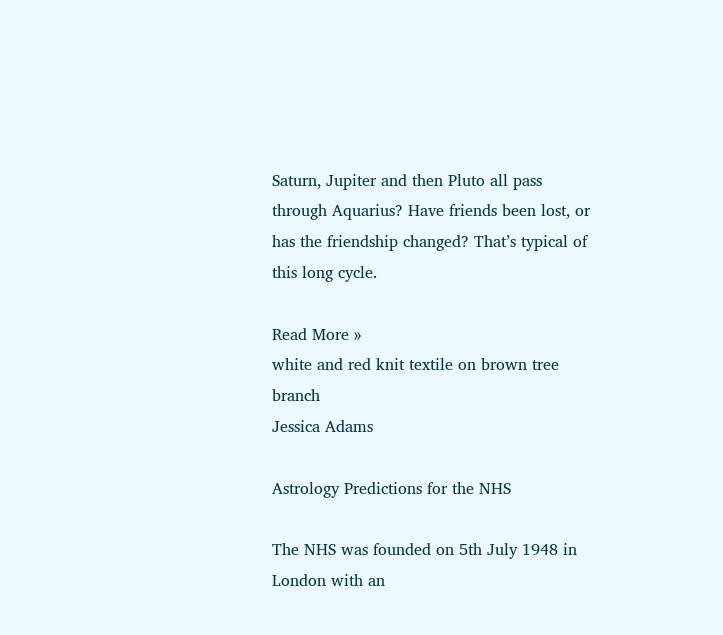Saturn, Jupiter and then Pluto all pass through Aquarius? Have friends been lost, or has the friendship changed? That’s typical of this long cycle.

Read More »
white and red knit textile on brown tree branch
Jessica Adams

Astrology Predictions for the NHS

The NHS was founded on 5th July 1948 in London with an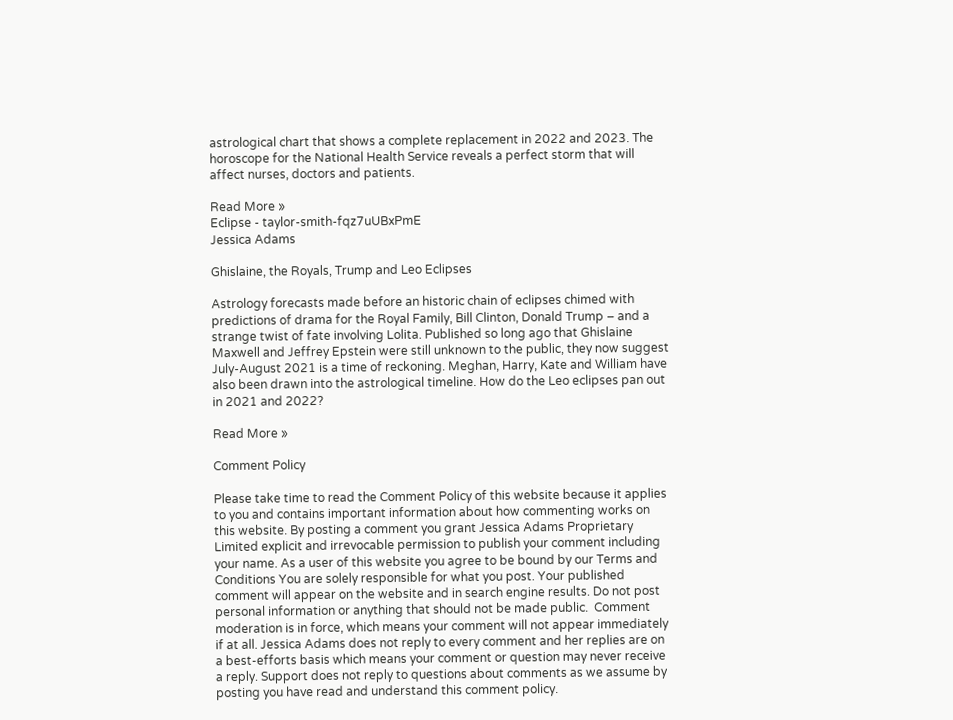astrological chart that shows a complete replacement in 2022 and 2023. The horoscope for the National Health Service reveals a perfect storm that will affect nurses, doctors and patients.

Read More »
Eclipse - taylor-smith-fqz7uUBxPmE
Jessica Adams

Ghislaine, the Royals, Trump and Leo Eclipses

Astrology forecasts made before an historic chain of eclipses chimed with predictions of drama for the Royal Family, Bill Clinton, Donald Trump – and a strange twist of fate involving Lolita. Published so long ago that Ghislaine Maxwell and Jeffrey Epstein were still unknown to the public, they now suggest July-August 2021 is a time of reckoning. Meghan, Harry, Kate and William have also been drawn into the astrological timeline. How do the Leo eclipses pan out in 2021 and 2022?

Read More »

Comment Policy

Please take time to read the Comment Policy of this website because it applies to you and contains important information about how commenting works on this website. By posting a comment you grant Jessica Adams Proprietary Limited explicit and irrevocable permission to publish your comment including your name. As a user of this website you agree to be bound by our Terms and Conditions You are solely responsible for what you post. Your published comment will appear on the website and in search engine results. Do not post personal information or anything that should not be made public.  Comment moderation is in force, which means your comment will not appear immediately if at all. Jessica Adams does not reply to every comment and her replies are on a best-efforts basis which means your comment or question may never receive a reply. Support does not reply to questions about comments as we assume by posting you have read and understand this comment policy.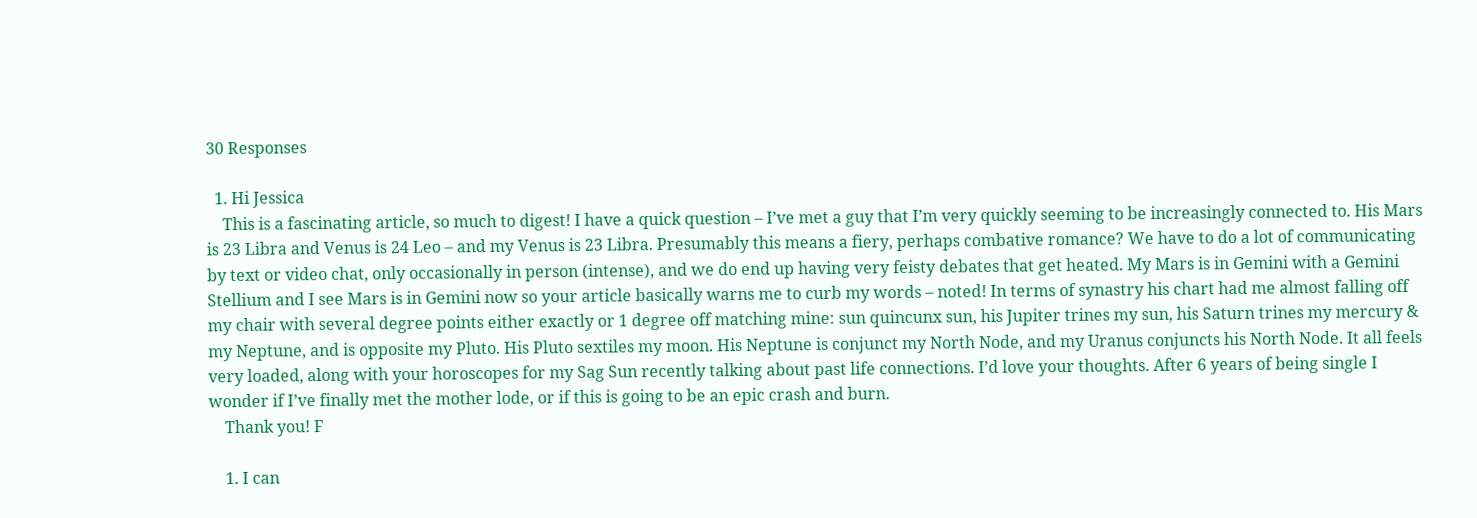30 Responses

  1. Hi Jessica
    This is a fascinating article, so much to digest! I have a quick question – I’ve met a guy that I’m very quickly seeming to be increasingly connected to. His Mars is 23 Libra and Venus is 24 Leo – and my Venus is 23 Libra. Presumably this means a fiery, perhaps combative romance? We have to do a lot of communicating by text or video chat, only occasionally in person (intense), and we do end up having very feisty debates that get heated. My Mars is in Gemini with a Gemini Stellium and I see Mars is in Gemini now so your article basically warns me to curb my words – noted! In terms of synastry his chart had me almost falling off my chair with several degree points either exactly or 1 degree off matching mine: sun quincunx sun, his Jupiter trines my sun, his Saturn trines my mercury & my Neptune, and is opposite my Pluto. His Pluto sextiles my moon. His Neptune is conjunct my North Node, and my Uranus conjuncts his North Node. It all feels very loaded, along with your horoscopes for my Sag Sun recently talking about past life connections. I’d love your thoughts. After 6 years of being single I wonder if I’ve finally met the mother lode, or if this is going to be an epic crash and burn.
    Thank you! F

    1. I can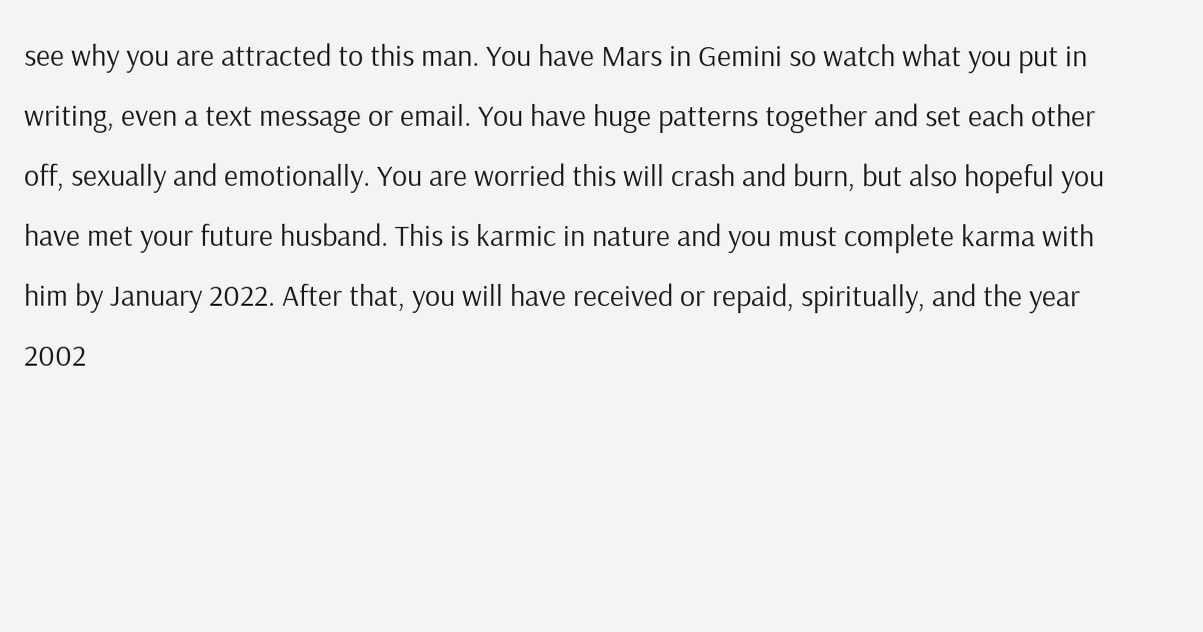see why you are attracted to this man. You have Mars in Gemini so watch what you put in writing, even a text message or email. You have huge patterns together and set each other off, sexually and emotionally. You are worried this will crash and burn, but also hopeful you have met your future husband. This is karmic in nature and you must complete karma with him by January 2022. After that, you will have received or repaid, spiritually, and the year 2002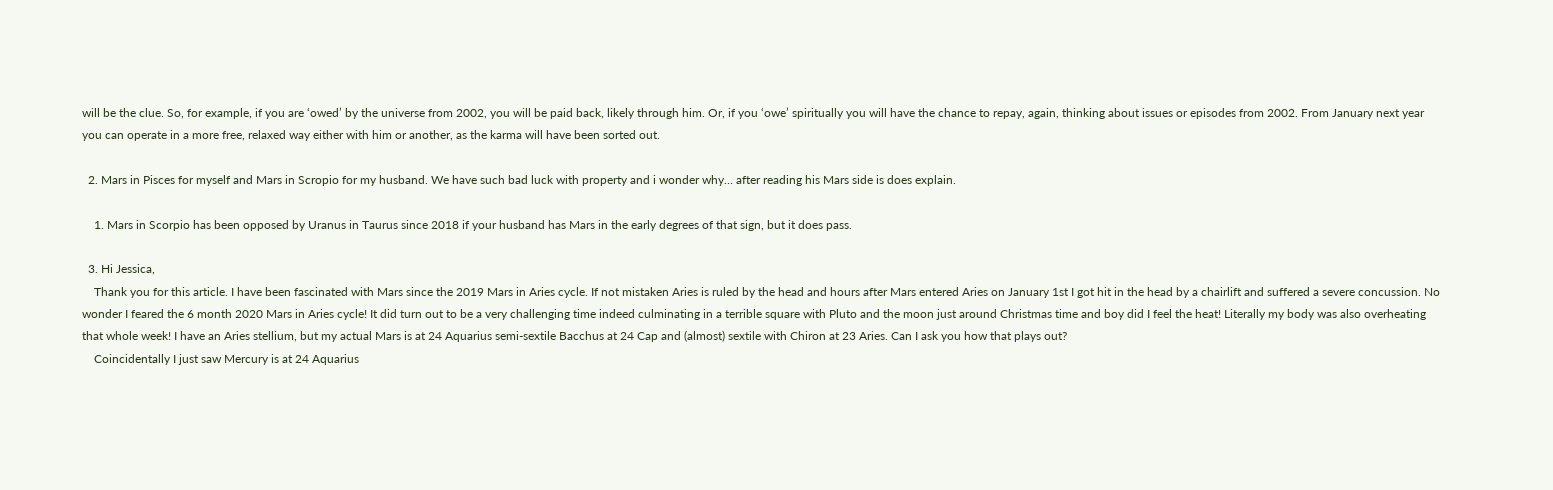will be the clue. So, for example, if you are ‘owed’ by the universe from 2002, you will be paid back, likely through him. Or, if you ‘owe’ spiritually you will have the chance to repay, again, thinking about issues or episodes from 2002. From January next year you can operate in a more free, relaxed way either with him or another, as the karma will have been sorted out.

  2. Mars in Pisces for myself and Mars in Scropio for my husband. We have such bad luck with property and i wonder why… after reading his Mars side is does explain.

    1. Mars in Scorpio has been opposed by Uranus in Taurus since 2018 if your husband has Mars in the early degrees of that sign, but it does pass.

  3. Hi Jessica,
    Thank you for this article. I have been fascinated with Mars since the 2019 Mars in Aries cycle. If not mistaken Aries is ruled by the head and hours after Mars entered Aries on January 1st I got hit in the head by a chairlift and suffered a severe concussion. No wonder I feared the 6 month 2020 Mars in Aries cycle! It did turn out to be a very challenging time indeed culminating in a terrible square with Pluto and the moon just around Christmas time and boy did I feel the heat! Literally my body was also overheating that whole week! I have an Aries stellium, but my actual Mars is at 24 Aquarius semi-sextile Bacchus at 24 Cap and (almost) sextile with Chiron at 23 Aries. Can I ask you how that plays out?
    Coincidentally I just saw Mercury is at 24 Aquarius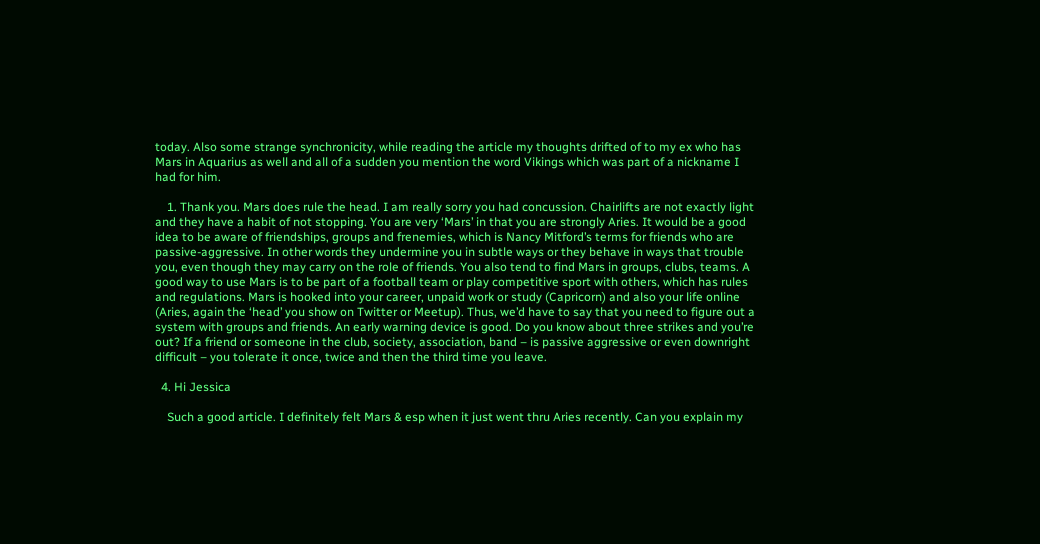today. Also some strange synchronicity, while reading the article my thoughts drifted of to my ex who has Mars in Aquarius as well and all of a sudden you mention the word Vikings which was part of a nickname I had for him.

    1. Thank you. Mars does rule the head. I am really sorry you had concussion. Chairlifts are not exactly light and they have a habit of not stopping. You are very ‘Mars’ in that you are strongly Aries. It would be a good idea to be aware of friendships, groups and frenemies, which is Nancy Mitford’s terms for friends who are passive-aggressive. In other words they undermine you in subtle ways or they behave in ways that trouble you, even though they may carry on the role of friends. You also tend to find Mars in groups, clubs, teams. A good way to use Mars is to be part of a football team or play competitive sport with others, which has rules and regulations. Mars is hooked into your career, unpaid work or study (Capricorn) and also your life online (Aries, again the ‘head’ you show on Twitter or Meetup). Thus, we’d have to say that you need to figure out a system with groups and friends. An early warning device is good. Do you know about three strikes and you’re out? If a friend or someone in the club, society, association, band – is passive aggressive or even downright difficult – you tolerate it once, twice and then the third time you leave.

  4. Hi Jessica

    Such a good article. I definitely felt Mars & esp when it just went thru Aries recently. Can you explain my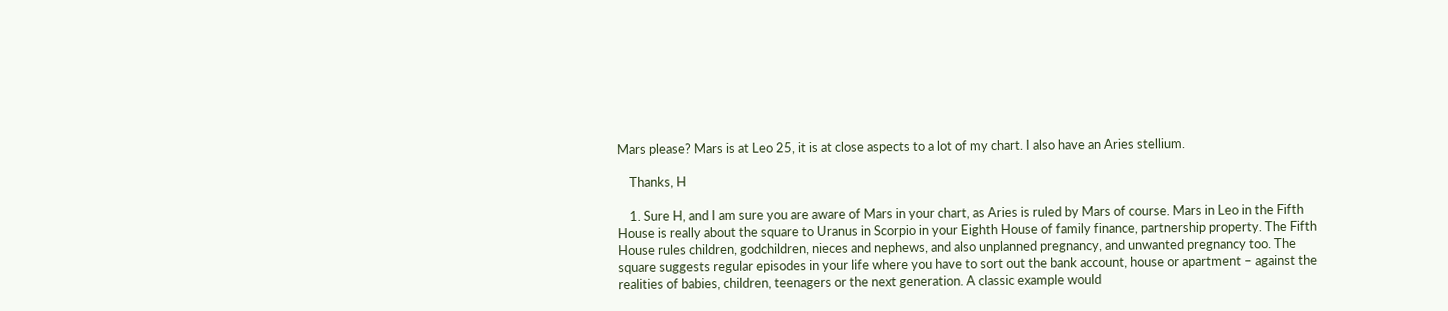Mars please? Mars is at Leo 25, it is at close aspects to a lot of my chart. I also have an Aries stellium.

    Thanks, H

    1. Sure H, and I am sure you are aware of Mars in your chart, as Aries is ruled by Mars of course. Mars in Leo in the Fifth House is really about the square to Uranus in Scorpio in your Eighth House of family finance, partnership property. The Fifth House rules children, godchildren, nieces and nephews, and also unplanned pregnancy, and unwanted pregnancy too. The square suggests regular episodes in your life where you have to sort out the bank account, house or apartment – against the realities of babies, children, teenagers or the next generation. A classic example would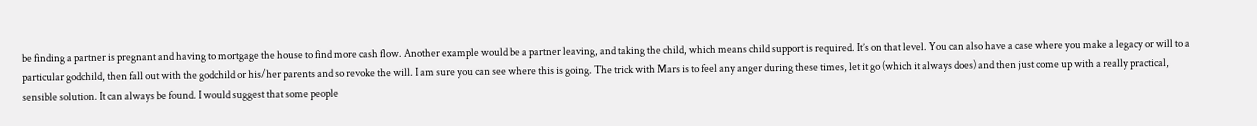be finding a partner is pregnant and having to mortgage the house to find more cash flow. Another example would be a partner leaving, and taking the child, which means child support is required. It’s on that level. You can also have a case where you make a legacy or will to a particular godchild, then fall out with the godchild or his/her parents and so revoke the will. I am sure you can see where this is going. The trick with Mars is to feel any anger during these times, let it go (which it always does) and then just come up with a really practical, sensible solution. It can always be found. I would suggest that some people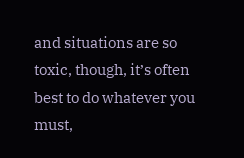and situations are so toxic, though, it’s often best to do whatever you must,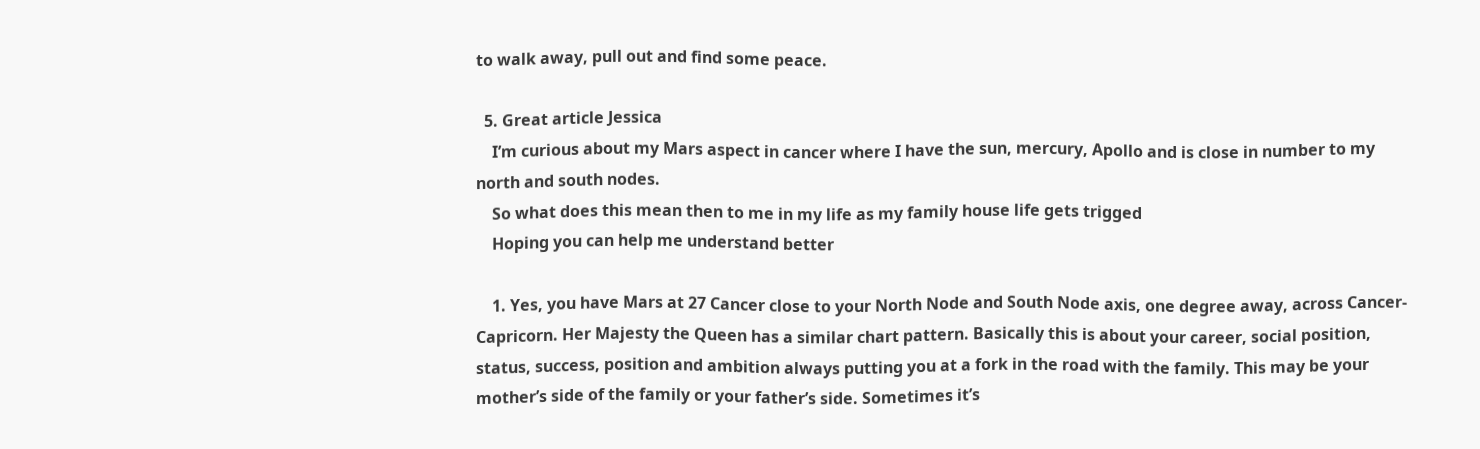to walk away, pull out and find some peace.

  5. Great article Jessica
    I’m curious about my Mars aspect in cancer where I have the sun, mercury, Apollo and is close in number to my north and south nodes.
    So what does this mean then to me in my life as my family house life gets trigged
    Hoping you can help me understand better

    1. Yes, you have Mars at 27 Cancer close to your North Node and South Node axis, one degree away, across Cancer-Capricorn. Her Majesty the Queen has a similar chart pattern. Basically this is about your career, social position, status, success, position and ambition always putting you at a fork in the road with the family. This may be your mother’s side of the family or your father’s side. Sometimes it’s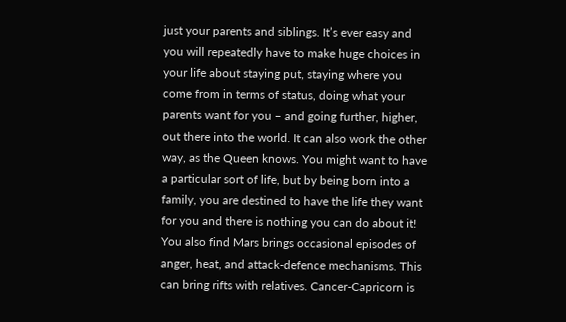just your parents and siblings. It’s ever easy and you will repeatedly have to make huge choices in your life about staying put, staying where you come from in terms of status, doing what your parents want for you – and going further, higher, out there into the world. It can also work the other way, as the Queen knows. You might want to have a particular sort of life, but by being born into a family, you are destined to have the life they want for you and there is nothing you can do about it! You also find Mars brings occasional episodes of anger, heat, and attack-defence mechanisms. This can bring rifts with relatives. Cancer-Capricorn is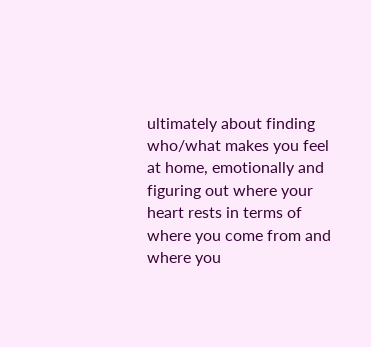ultimately about finding who/what makes you feel at home, emotionally and figuring out where your heart rests in terms of where you come from and where you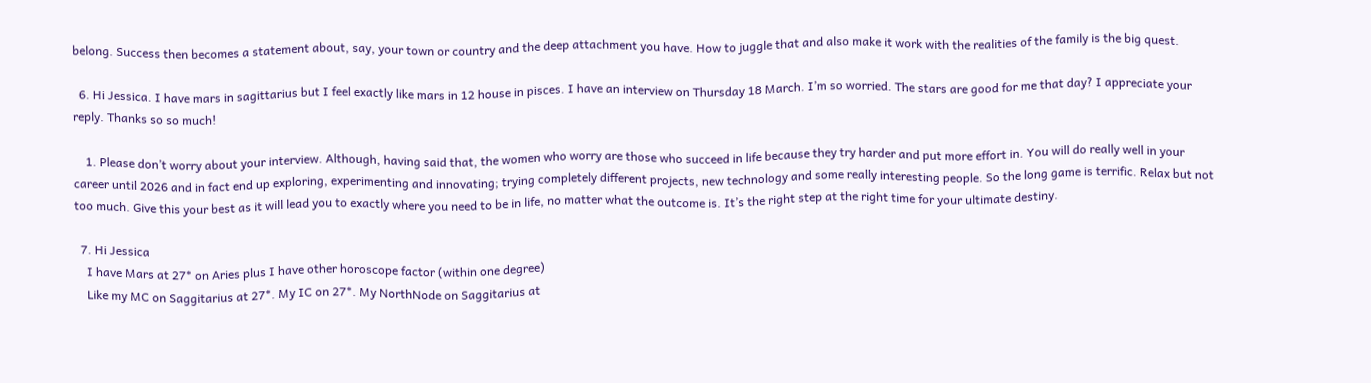belong. Success then becomes a statement about, say, your town or country and the deep attachment you have. How to juggle that and also make it work with the realities of the family is the big quest.

  6. Hi Jessica. I have mars in sagittarius but I feel exactly like mars in 12 house in pisces. I have an interview on Thursday 18 March. I’m so worried. The stars are good for me that day? I appreciate your reply. Thanks so so much!

    1. Please don’t worry about your interview. Although, having said that, the women who worry are those who succeed in life because they try harder and put more effort in. You will do really well in your career until 2026 and in fact end up exploring, experimenting and innovating; trying completely different projects, new technology and some really interesting people. So the long game is terrific. Relax but not too much. Give this your best as it will lead you to exactly where you need to be in life, no matter what the outcome is. It’s the right step at the right time for your ultimate destiny.

  7. Hi Jessica
    I have Mars at 27* on Aries plus I have other horoscope factor (within one degree)
    Like my MC on Saggitarius at 27*. My IC on 27*. My NorthNode on Saggitarius at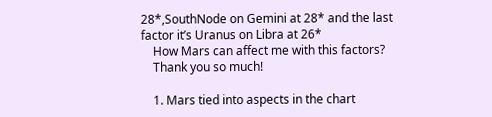28*,SouthNode on Gemini at 28* and the last factor it’s Uranus on Libra at 26*
    How Mars can affect me with this factors?
    Thank you so much!

    1. Mars tied into aspects in the chart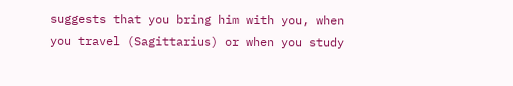suggests that you bring him with you, when you travel (Sagittarius) or when you study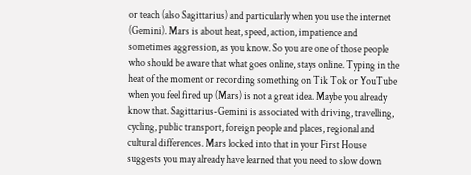or teach (also Sagittarius) and particularly when you use the internet (Gemini). Mars is about heat, speed, action, impatience and sometimes aggression, as you know. So you are one of those people who should be aware that what goes online, stays online. Typing in the heat of the moment or recording something on Tik Tok or YouTube when you feel fired up (Mars) is not a great idea. Maybe you already know that. Sagittarius-Gemini is associated with driving, travelling, cycling, public transport, foreign people and places, regional and cultural differences. Mars locked into that in your First House suggests you may already have learned that you need to slow down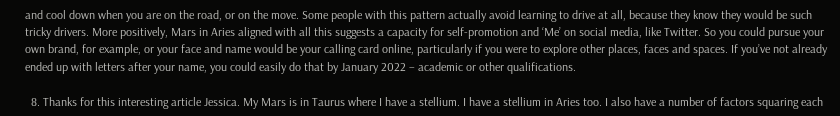and cool down when you are on the road, or on the move. Some people with this pattern actually avoid learning to drive at all, because they know they would be such tricky drivers. More positively, Mars in Aries aligned with all this suggests a capacity for self-promotion and ‘Me’ on social media, like Twitter. So you could pursue your own brand, for example, or your face and name would be your calling card online, particularly if you were to explore other places, faces and spaces. If you’ve not already ended up with letters after your name, you could easily do that by January 2022 – academic or other qualifications.

  8. Thanks for this interesting article Jessica. My Mars is in Taurus where I have a stellium. I have a stellium in Aries too. I also have a number of factors squaring each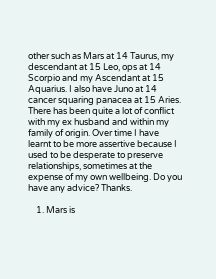other such as Mars at 14 Taurus, my descendant at 15 Leo, ops at 14 Scorpio and my Ascendant at 15 Aquarius. I also have Juno at 14 cancer squaring panacea at 15 Aries. There has been quite a lot of conflict with my ex husband and within my family of origin. Over time I have learnt to be more assertive because I used to be desperate to preserve relationships, sometimes at the expense of my own wellbeing. Do you have any advice? Thanks.

    1. Mars is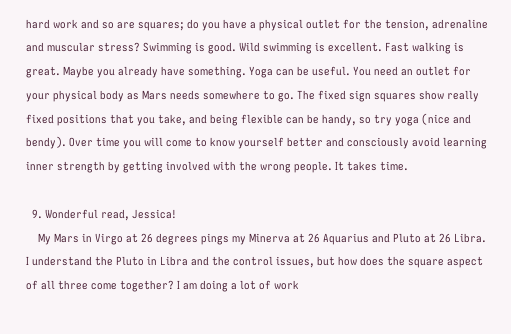hard work and so are squares; do you have a physical outlet for the tension, adrenaline and muscular stress? Swimming is good. Wild swimming is excellent. Fast walking is great. Maybe you already have something. Yoga can be useful. You need an outlet for your physical body as Mars needs somewhere to go. The fixed sign squares show really fixed positions that you take, and being flexible can be handy, so try yoga (nice and bendy). Over time you will come to know yourself better and consciously avoid learning inner strength by getting involved with the wrong people. It takes time.

  9. Wonderful read, Jessica!
    My Mars in Virgo at 26 degrees pings my Minerva at 26 Aquarius and Pluto at 26 Libra. I understand the Pluto in Libra and the control issues, but how does the square aspect of all three come together? I am doing a lot of work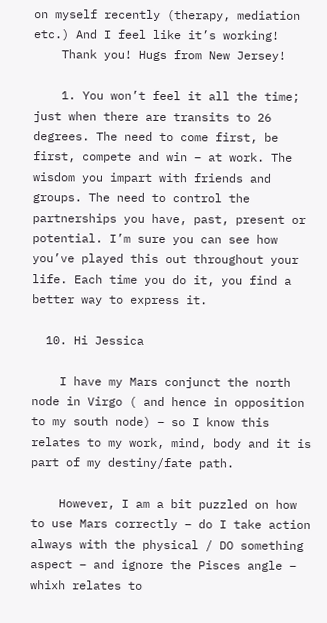on myself recently (therapy, mediation etc.) And I feel like it’s working!
    Thank you! Hugs from New Jersey!

    1. You won’t feel it all the time; just when there are transits to 26 degrees. The need to come first, be first, compete and win – at work. The wisdom you impart with friends and groups. The need to control the partnerships you have, past, present or potential. I’m sure you can see how you’ve played this out throughout your life. Each time you do it, you find a better way to express it.

  10. Hi Jessica

    I have my Mars conjunct the north node in Virgo ( and hence in opposition to my south node) – so I know this relates to my work, mind, body and it is part of my destiny/fate path.

    However, I am a bit puzzled on how to use Mars correctly – do I take action always with the physical / DO something aspect – and ignore the Pisces angle – whixh relates to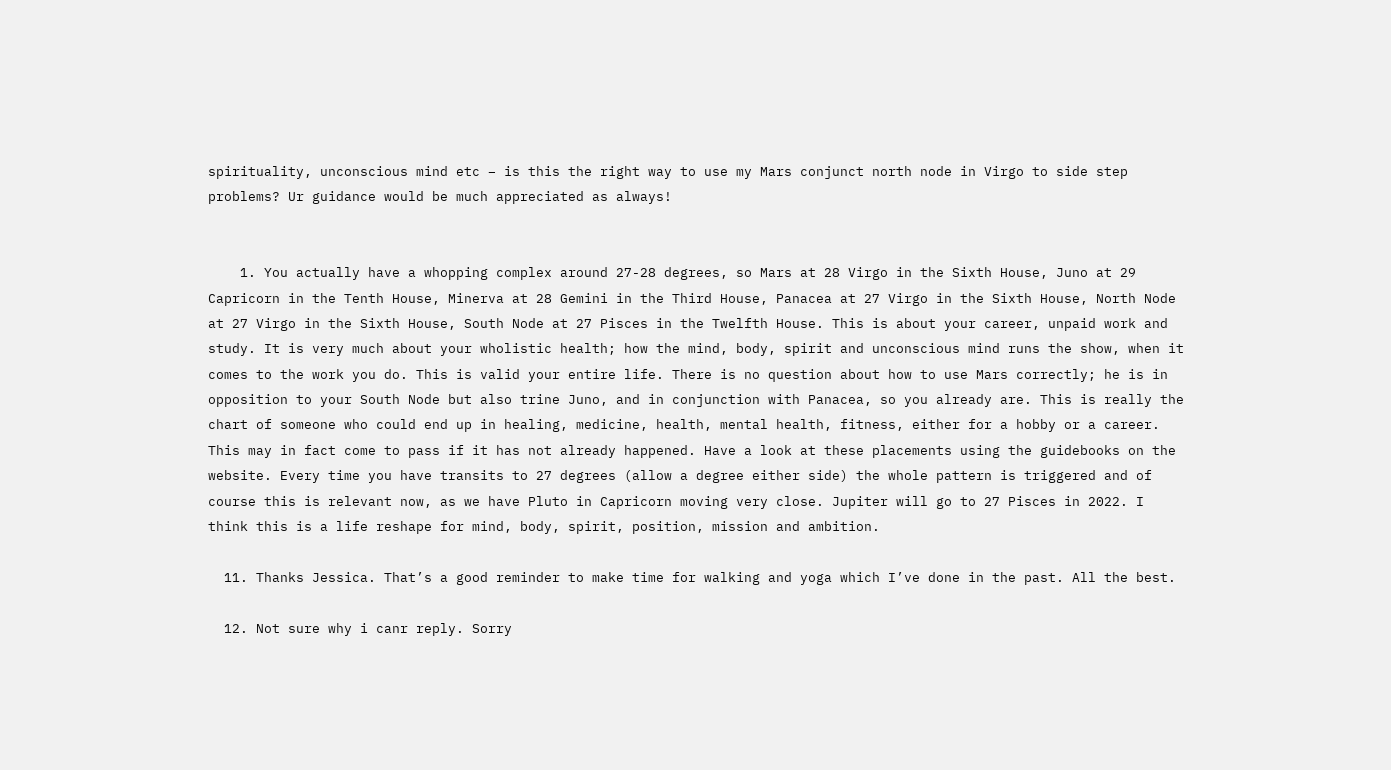spirituality, unconscious mind etc – is this the right way to use my Mars conjunct north node in Virgo to side step problems? Ur guidance would be much appreciated as always!


    1. You actually have a whopping complex around 27-28 degrees, so Mars at 28 Virgo in the Sixth House, Juno at 29 Capricorn in the Tenth House, Minerva at 28 Gemini in the Third House, Panacea at 27 Virgo in the Sixth House, North Node at 27 Virgo in the Sixth House, South Node at 27 Pisces in the Twelfth House. This is about your career, unpaid work and study. It is very much about your wholistic health; how the mind, body, spirit and unconscious mind runs the show, when it comes to the work you do. This is valid your entire life. There is no question about how to use Mars correctly; he is in opposition to your South Node but also trine Juno, and in conjunction with Panacea, so you already are. This is really the chart of someone who could end up in healing, medicine, health, mental health, fitness, either for a hobby or a career. This may in fact come to pass if it has not already happened. Have a look at these placements using the guidebooks on the website. Every time you have transits to 27 degrees (allow a degree either side) the whole pattern is triggered and of course this is relevant now, as we have Pluto in Capricorn moving very close. Jupiter will go to 27 Pisces in 2022. I think this is a life reshape for mind, body, spirit, position, mission and ambition.

  11. Thanks Jessica. That’s a good reminder to make time for walking and yoga which I’ve done in the past. All the best.

  12. Not sure why i canr reply. Sorry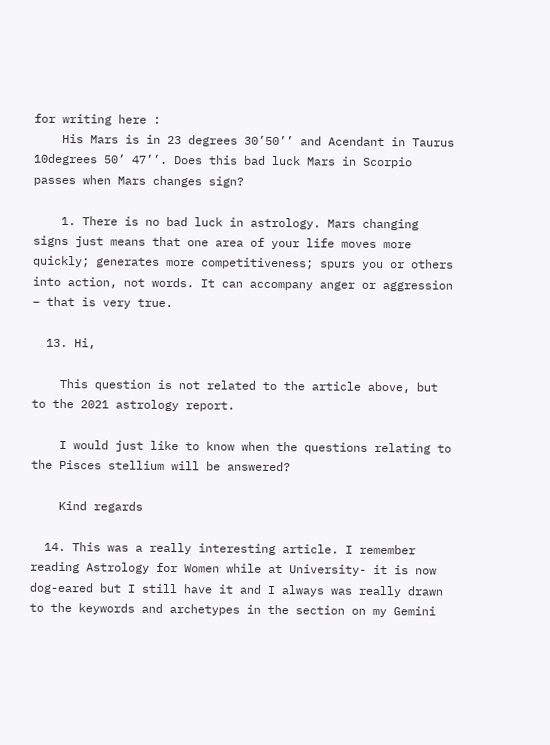for writing here :
    His Mars is in 23 degrees 30’50’’ and Acendant in Taurus 10degrees 50’ 47’’. Does this bad luck Mars in Scorpio passes when Mars changes sign?

    1. There is no bad luck in astrology. Mars changing signs just means that one area of your life moves more quickly; generates more competitiveness; spurs you or others into action, not words. It can accompany anger or aggression – that is very true.

  13. Hi,

    This question is not related to the article above, but to the 2021 astrology report.

    I would just like to know when the questions relating to the Pisces stellium will be answered?

    Kind regards

  14. This was a really interesting article. I remember reading Astrology for Women while at University- it is now dog-eared but I still have it and I always was really drawn to the keywords and archetypes in the section on my Gemini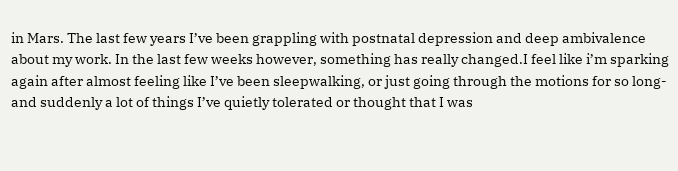in Mars. The last few years I’ve been grappling with postnatal depression and deep ambivalence about my work. In the last few weeks however, something has really changed.I feel like i’m sparking again after almost feeling like I’ve been sleepwalking, or just going through the motions for so long- and suddenly a lot of things I’ve quietly tolerated or thought that I was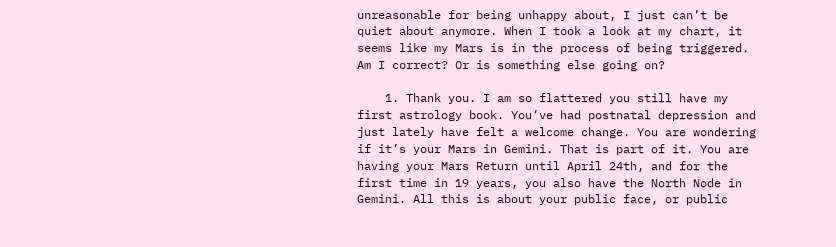unreasonable for being unhappy about, I just can’t be quiet about anymore. When I took a look at my chart, it seems like my Mars is in the process of being triggered. Am I correct? Or is something else going on?

    1. Thank you. I am so flattered you still have my first astrology book. You’ve had postnatal depression and just lately have felt a welcome change. You are wondering if it’s your Mars in Gemini. That is part of it. You are having your Mars Return until April 24th, and for the first time in 19 years, you also have the North Node in Gemini. All this is about your public face, or public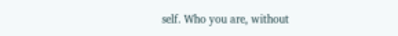self. Who you are, without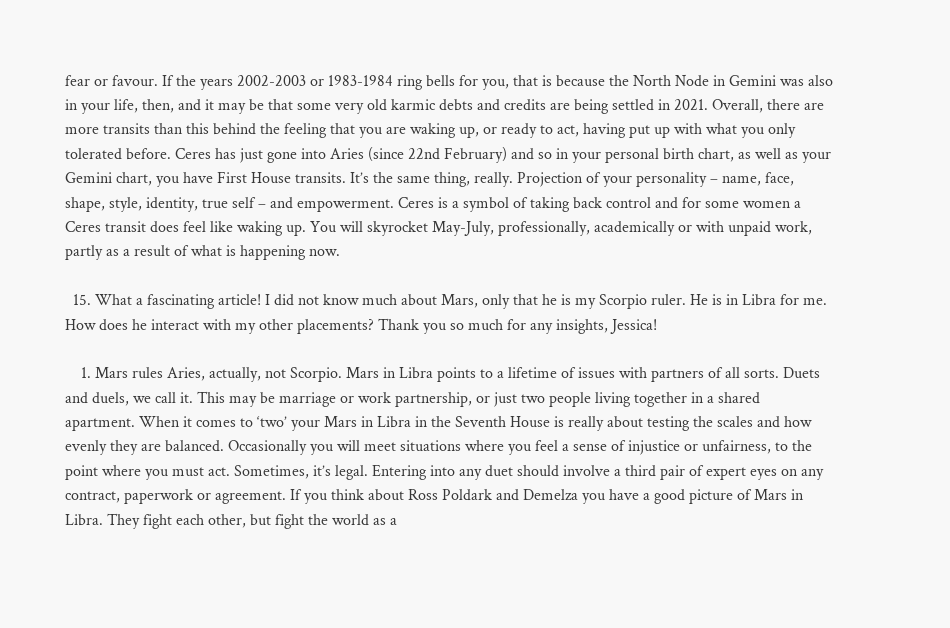fear or favour. If the years 2002-2003 or 1983-1984 ring bells for you, that is because the North Node in Gemini was also in your life, then, and it may be that some very old karmic debts and credits are being settled in 2021. Overall, there are more transits than this behind the feeling that you are waking up, or ready to act, having put up with what you only tolerated before. Ceres has just gone into Aries (since 22nd February) and so in your personal birth chart, as well as your Gemini chart, you have First House transits. It’s the same thing, really. Projection of your personality – name, face, shape, style, identity, true self – and empowerment. Ceres is a symbol of taking back control and for some women a Ceres transit does feel like waking up. You will skyrocket May-July, professionally, academically or with unpaid work, partly as a result of what is happening now.

  15. What a fascinating article! I did not know much about Mars, only that he is my Scorpio ruler. He is in Libra for me. How does he interact with my other placements? Thank you so much for any insights, Jessica!

    1. Mars rules Aries, actually, not Scorpio. Mars in Libra points to a lifetime of issues with partners of all sorts. Duets and duels, we call it. This may be marriage or work partnership, or just two people living together in a shared apartment. When it comes to ‘two’ your Mars in Libra in the Seventh House is really about testing the scales and how evenly they are balanced. Occasionally you will meet situations where you feel a sense of injustice or unfairness, to the point where you must act. Sometimes, it’s legal. Entering into any duet should involve a third pair of expert eyes on any contract, paperwork or agreement. If you think about Ross Poldark and Demelza you have a good picture of Mars in Libra. They fight each other, but fight the world as a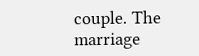couple. The marriage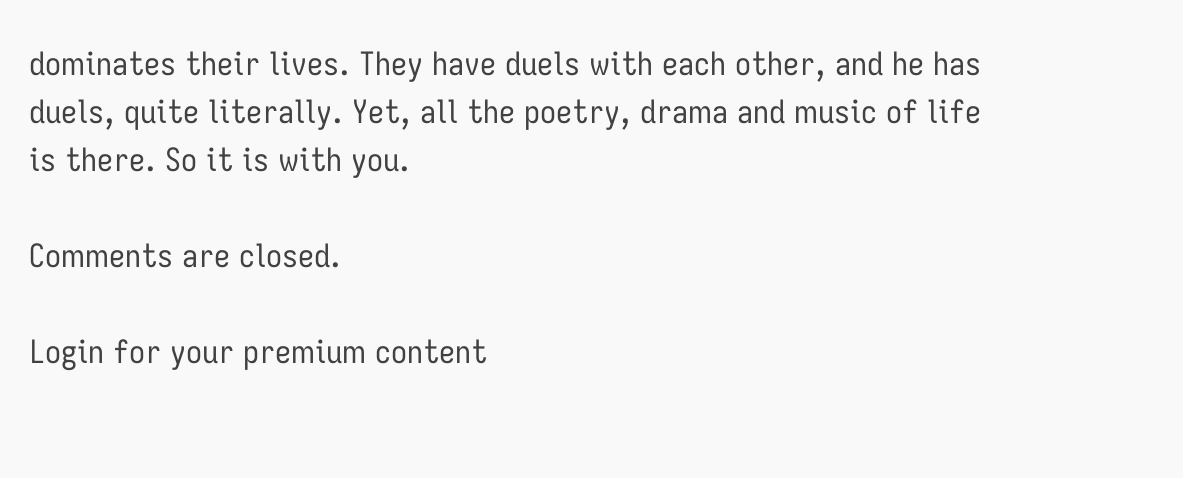dominates their lives. They have duels with each other, and he has duels, quite literally. Yet, all the poetry, drama and music of life is there. So it is with you.

Comments are closed.

Login for your premium content